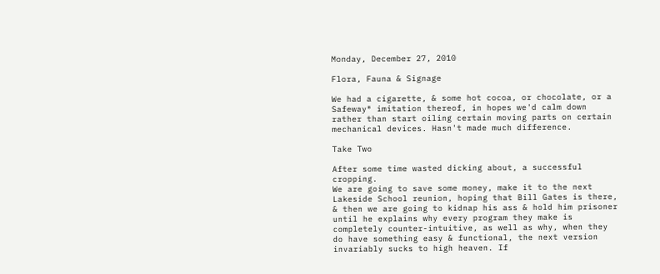Monday, December 27, 2010

Flora, Fauna & Signage

We had a cigarette, & some hot cocoa, or chocolate, or a Safeway® imitation thereof, in hopes we'd calm down rather than start oiling certain moving parts on certain mechanical devices. Hasn't made much difference.

Take Two

After some time wasted dicking about, a successful cropping.
We are going to save some money, make it to the next Lakeside School reunion, hoping that Bill Gates is there, & then we are going to kidnap his ass & hold him prisoner until he explains why every program they make is completely counter-intuitive, as well as why, when they do have something easy & functional, the next version invariably sucks to high heaven. If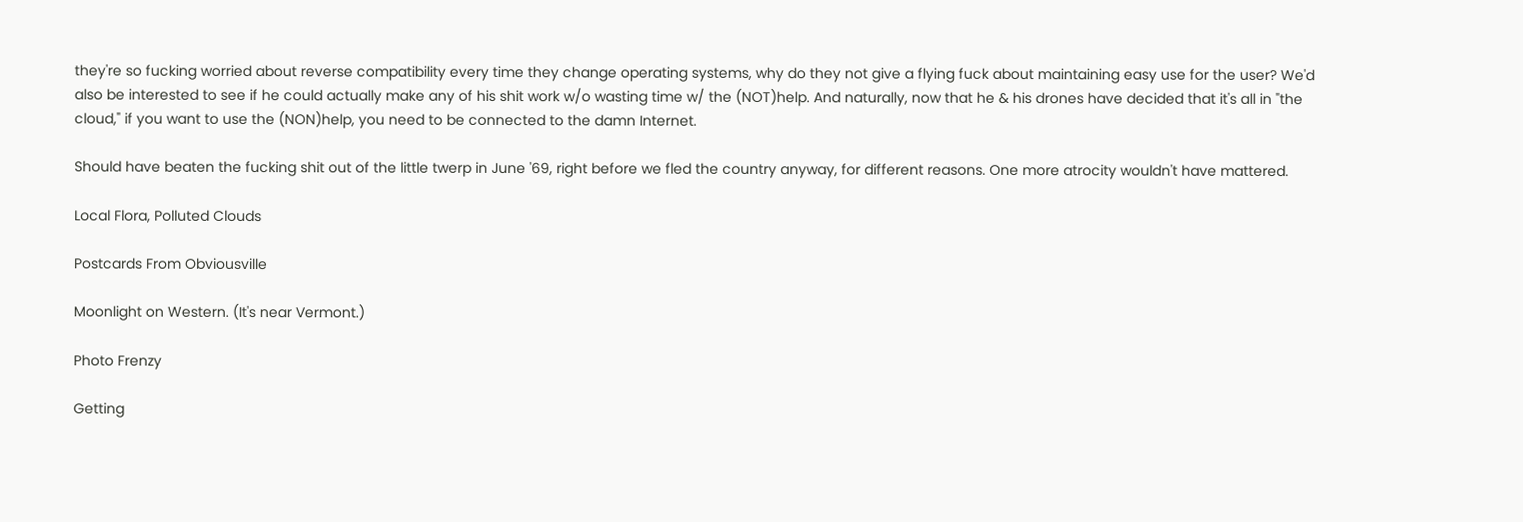they're so fucking worried about reverse compatibility every time they change operating systems, why do they not give a flying fuck about maintaining easy use for the user? We'd also be interested to see if he could actually make any of his shit work w/o wasting time w/ the (NOT)help. And naturally, now that he & his drones have decided that it's all in "the cloud," if you want to use the (NON)help, you need to be connected to the damn Internet.

Should have beaten the fucking shit out of the little twerp in June '69, right before we fled the country anyway, for different reasons. One more atrocity wouldn't have mattered.

Local Flora, Polluted Clouds

Postcards From Obviousville

Moonlight on Western. (It's near Vermont.)

Photo Frenzy

Getting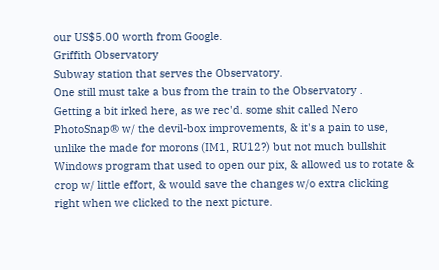our US$5.00 worth from Google.
Griffith Observatory
Subway station that serves the Observatory.
One still must take a bus from the train to the Observatory .
Getting a bit irked here, as we rec'd. some shit called Nero PhotoSnap® w/ the devil-box improvements, & it's a pain to use, unlike the made for morons (IM1, RU12?) but not much bullshit Windows program that used to open our pix, & allowed us to rotate & crop w/ little effort, & would save the changes w/o extra clicking right when we clicked to the next picture.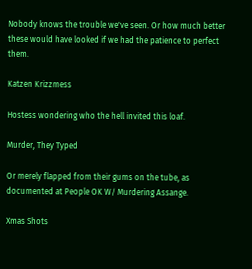Nobody knows the trouble we've seen. Or how much better these would have looked if we had the patience to perfect them.

Katzen Krizzmess

Hostess wondering who the hell invited this loaf.

Murder, They Typed

Or merely flapped from their gums on the tube, as documented at People OK W/ Murdering Assange.

Xmas Shots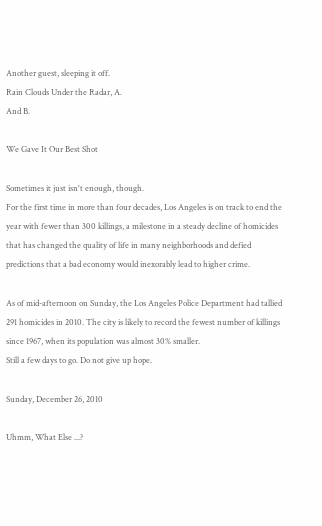Another guest, sleeping it off.
Rain Clouds Under the Radar, A.
And B.

We Gave It Our Best Shot

Sometimes it just isn't enough, though.
For the first time in more than four decades, Los Angeles is on track to end the year with fewer than 300 killings, a milestone in a steady decline of homicides that has changed the quality of life in many neighborhoods and defied predictions that a bad economy would inexorably lead to higher crime.

As of mid-afternoon on Sunday, the Los Angeles Police Department had tallied 291 homicides in 2010. The city is likely to record the fewest number of killings since 1967, when its population was almost 30% smaller.
Still a few days to go. Do not give up hope.

Sunday, December 26, 2010

Uhmm, What Else ...?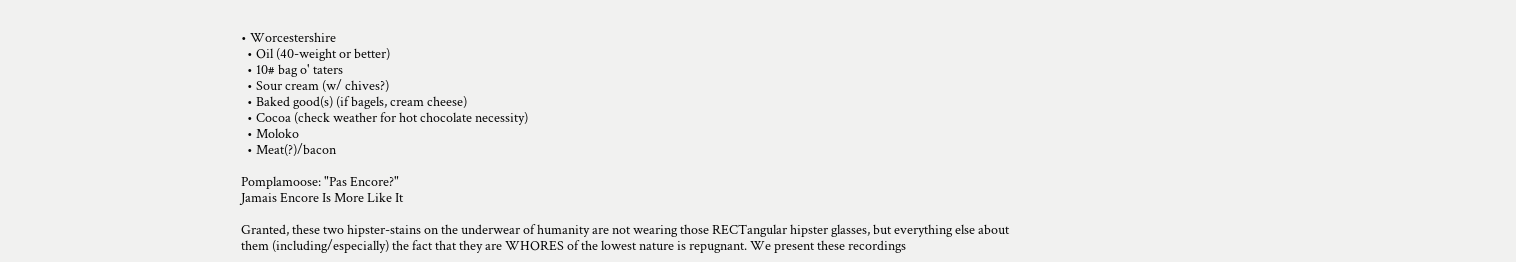• Worcestershire
  • Oil (40-weight or better)
  • 10# bag o' taters
  • Sour cream (w/ chives?)
  • Baked good(s) (if bagels, cream cheese)
  • Cocoa (check weather for hot chocolate necessity)
  • Moloko
  • Meat(?)/bacon

Pomplamoose: "Pas Encore?"
Jamais Encore Is More Like It

Granted, these two hipster-stains on the underwear of humanity are not wearing those RECTangular hipster glasses, but everything else about them (including/especially) the fact that they are WHORES of the lowest nature is repugnant. We present these recordings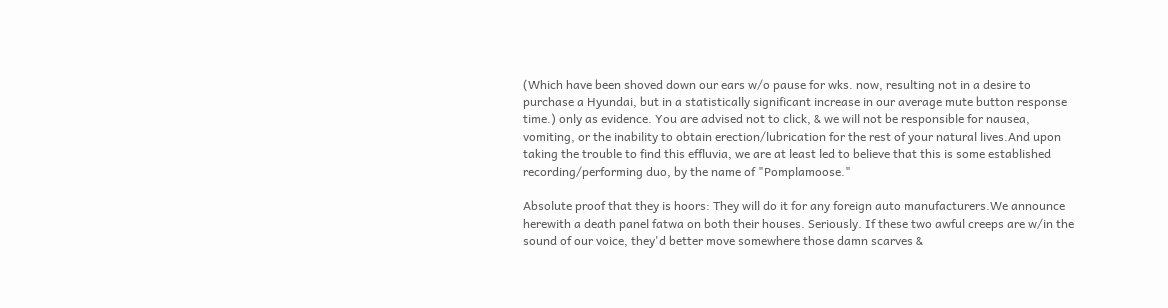(Which have been shoved down our ears w/o pause for wks. now, resulting not in a desire to purchase a Hyundai, but in a statistically significant increase in our average mute button response time.) only as evidence. You are advised not to click, & we will not be responsible for nausea, vomiting, or the inability to obtain erection/lubrication for the rest of your natural lives.And upon taking the trouble to find this effluvia, we are at least led to believe that this is some established recording/performing duo, by the name of "Pomplamoose."

Absolute proof that they is hoors: They will do it for any foreign auto manufacturers.We announce herewith a death panel fatwa on both their houses. Seriously. If these two awful creeps are w/in the sound of our voice, they'd better move somewhere those damn scarves &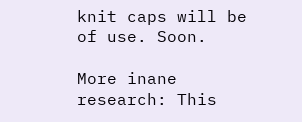knit caps will be of use. Soon.

More inane research: This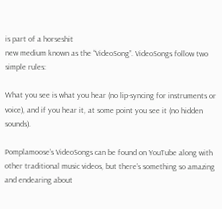is part of a horseshit
new medium known as the “VideoSong”. VideoSongs follow two simple rules:

What you see is what you hear (no lip-syncing for instruments or voice), and if you hear it, at some point you see it (no hidden sounds).

Pomplamoose’s VideoSongs can be found on YouTube along with other traditional music videos, but there’s something so amazing and endearing about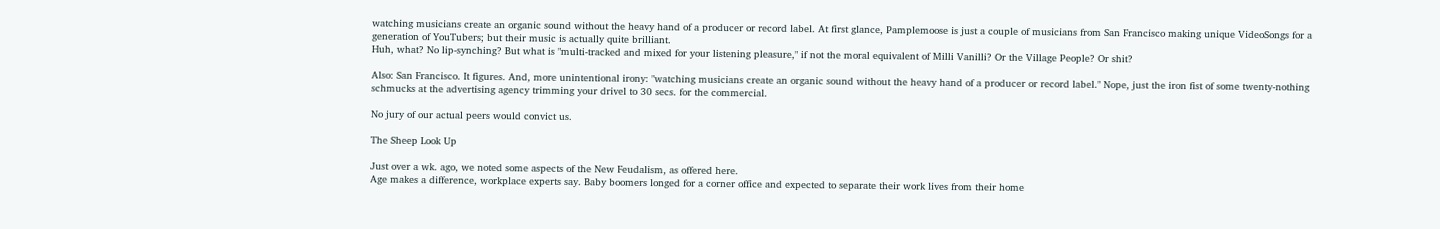watching musicians create an organic sound without the heavy hand of a producer or record label. At first glance, Pamplemoose is just a couple of musicians from San Francisco making unique VideoSongs for a generation of YouTubers; but their music is actually quite brilliant.
Huh, what? No lip-synching? But what is "multi-tracked and mixed for your listening pleasure," if not the moral equivalent of Milli Vanilli? Or the Village People? Or shit?

Also: San Francisco. It figures. And, more unintentional irony: "watching musicians create an organic sound without the heavy hand of a producer or record label." Nope, just the iron fist of some twenty-nothing schmucks at the advertising agency trimming your drivel to 30 secs. for the commercial.

No jury of our actual peers would convict us.

The Sheep Look Up

Just over a wk. ago, we noted some aspects of the New Feudalism, as offered here.
Age makes a difference, workplace experts say. Baby boomers longed for a corner office and expected to separate their work lives from their home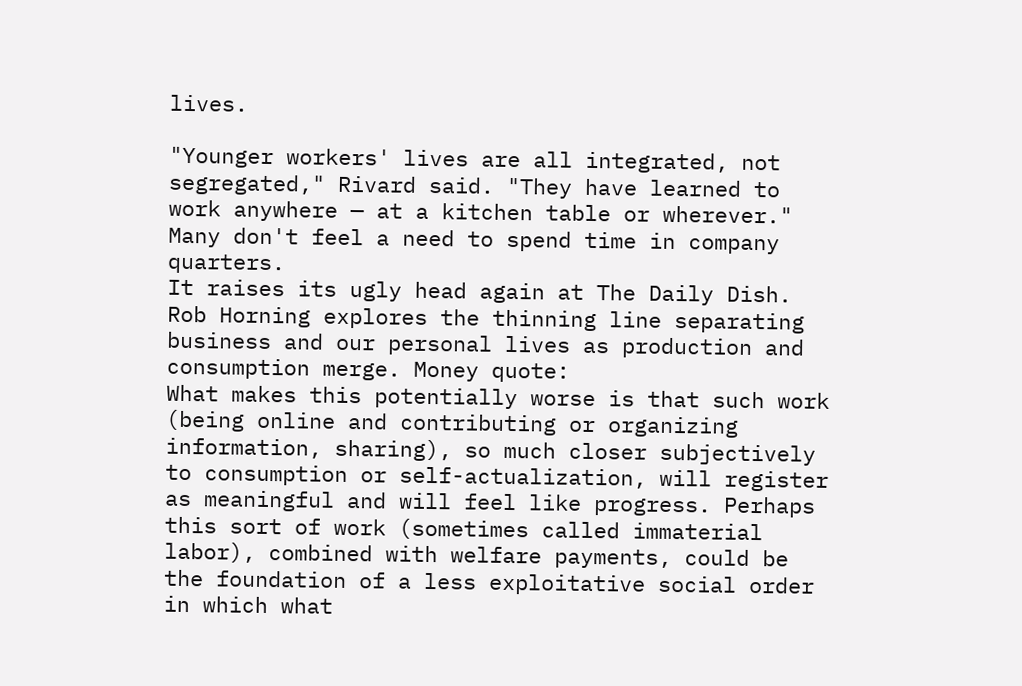lives.

"Younger workers' lives are all integrated, not segregated," Rivard said. "They have learned to work anywhere — at a kitchen table or wherever." Many don't feel a need to spend time in company quarters.
It raises its ugly head again at The Daily Dish.
Rob Horning explores the thinning line separating business and our personal lives as production and consumption merge. Money quote:
What makes this potentially worse is that such work (being online and contributing or organizing information, sharing), so much closer subjectively to consumption or self-actualization, will register as meaningful and will feel like progress. Perhaps this sort of work (sometimes called immaterial labor), combined with welfare payments, could be the foundation of a less exploitative social order in which what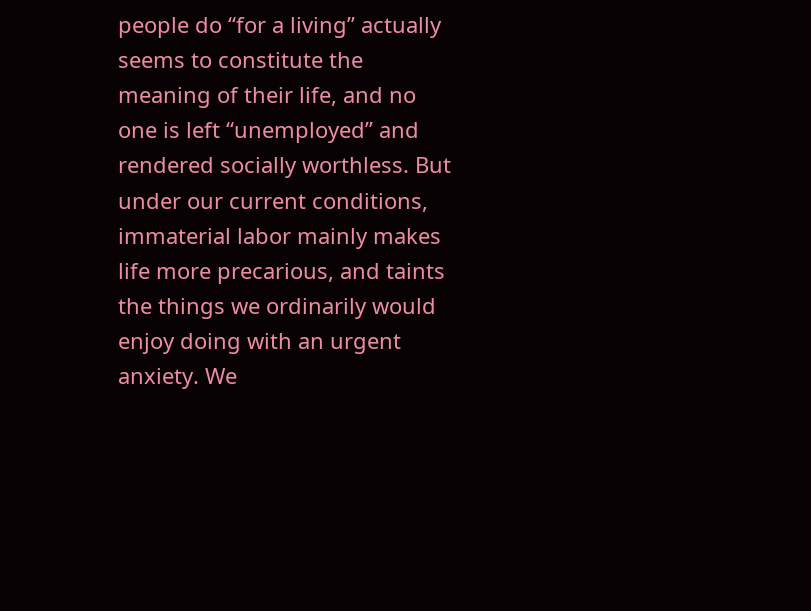people do “for a living” actually seems to constitute the meaning of their life, and no one is left “unemployed” and rendered socially worthless. But under our current conditions, immaterial labor mainly makes life more precarious, and taints the things we ordinarily would enjoy doing with an urgent anxiety. We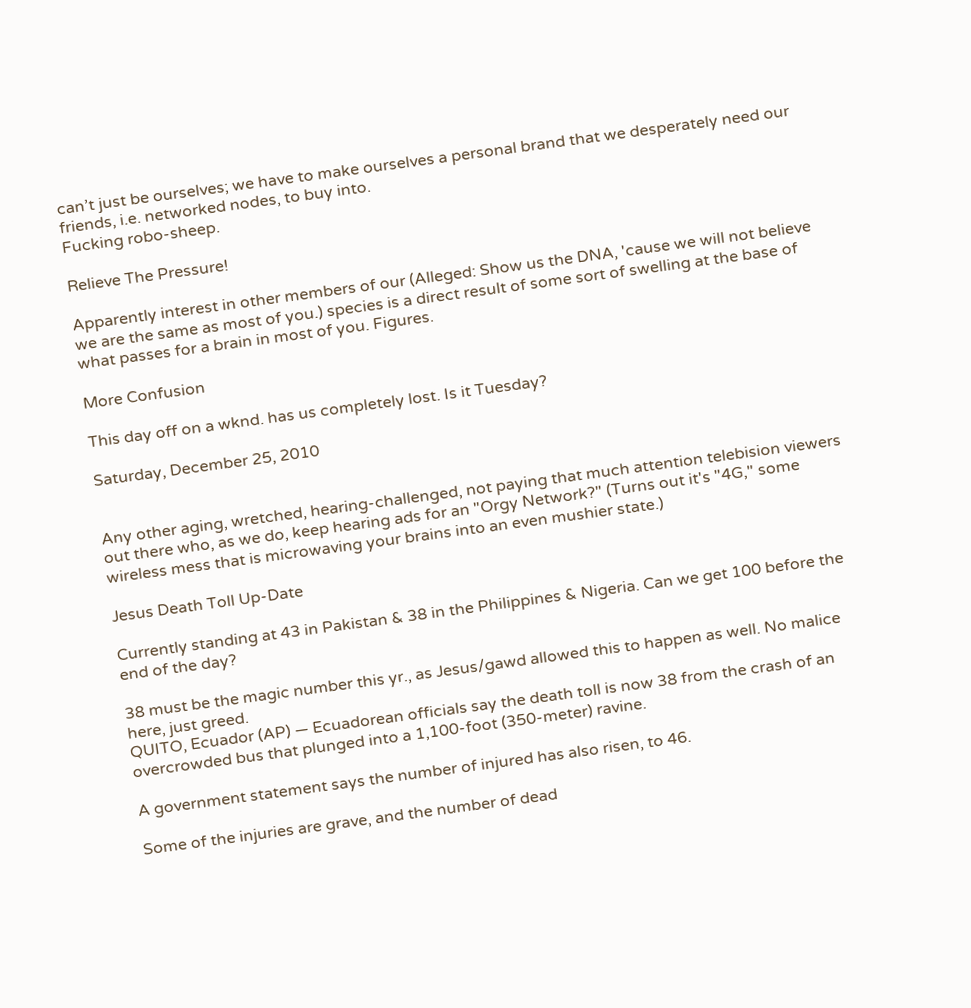can’t just be ourselves; we have to make ourselves a personal brand that we desperately need our friends, i.e. networked nodes, to buy into.
Fucking robo-sheep.

Relieve The Pressure!

Apparently interest in other members of our (Alleged: Show us the DNA, 'cause we will not believe we are the same as most of you.) species is a direct result of some sort of swelling at the base of what passes for a brain in most of you. Figures.

More Confusion

This day off on a wknd. has us completely lost. Is it Tuesday?

Saturday, December 25, 2010


Any other aging, wretched, hearing-challenged, not paying that much attention telebision viewers out there who, as we do, keep hearing ads for an "Orgy Network?" (Turns out it's "4G," some wireless mess that is microwaving your brains into an even mushier state.)

Jesus Death Toll Up-Date

Currently standing at 43 in Pakistan & 38 in the Philippines & Nigeria. Can we get 100 before the end of the day?

38 must be the magic number this yr., as Jesus/gawd allowed this to happen as well. No malice here, just greed.
QUITO, Ecuador (AP) — Ecuadorean officials say the death toll is now 38 from the crash of an overcrowded bus that plunged into a 1,100-foot (350-meter) ravine.

A government statement says the number of injured has also risen, to 46.

Some of the injuries are grave, and the number of dead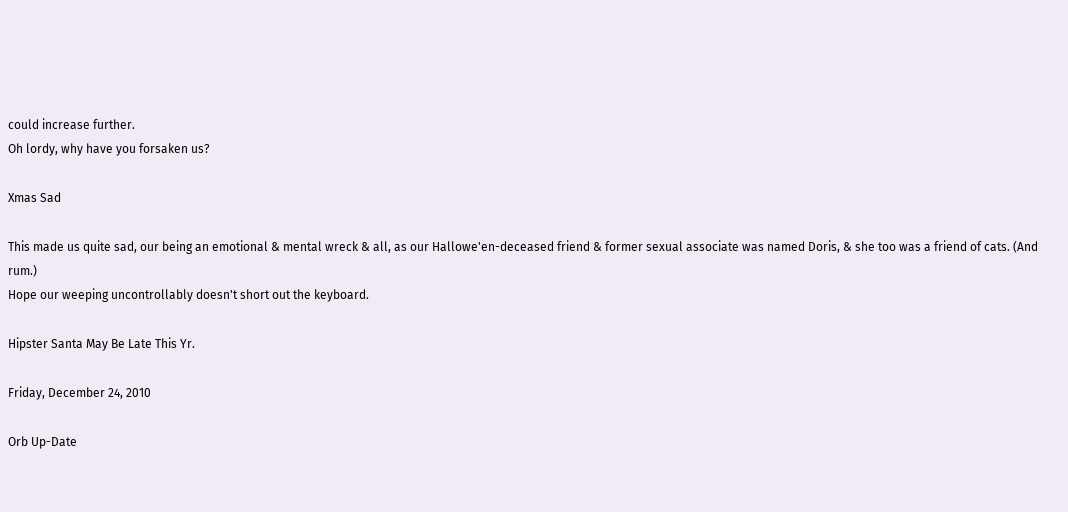could increase further.
Oh lordy, why have you forsaken us?

Xmas Sad

This made us quite sad, our being an emotional & mental wreck & all, as our Hallowe'en-deceased friend & former sexual associate was named Doris, & she too was a friend of cats. (And rum.)
Hope our weeping uncontrollably doesn't short out the keyboard.

Hipster Santa May Be Late This Yr.

Friday, December 24, 2010

Orb Up-Date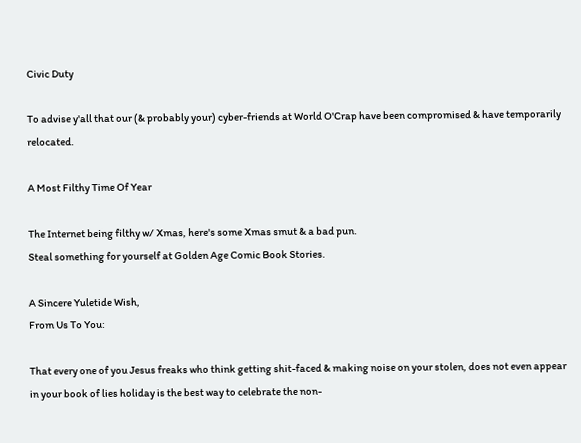Civic Duty

To advise y'all that our (& probably your) cyber-friends at World O'Crap have been compromised & have temporarily relocated.

A Most Filthy Time Of Year

The Internet being filthy w/ Xmas, here's some Xmas smut & a bad pun.
Steal something for yourself at Golden Age Comic Book Stories.

A Sincere Yuletide Wish,
From Us To You:

That every one of you Jesus freaks who think getting shit-faced & making noise on your stolen, does not even appear in your book of lies holiday is the best way to celebrate the non-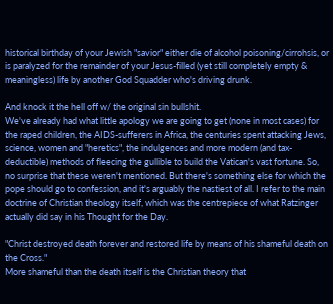historical birthday of your Jewish "savior" either die of alcohol poisoning/cirrohsis, or is paralyzed for the remainder of your Jesus-filled (yet still completely empty & meaningless) life by another God Squadder who's driving drunk.

And knock it the hell off w/ the original sin bullshit.
We've already had what little apology we are going to get (none in most cases) for the raped children, the AIDS-sufferers in Africa, the centuries spent attacking Jews, science, women and "heretics", the indulgences and more modern (and tax-deductible) methods of fleecing the gullible to build the Vatican's vast fortune. So, no surprise that these weren't mentioned. But there's something else for which the pope should go to confession, and it's arguably the nastiest of all. I refer to the main doctrine of Christian theology itself, which was the centrepiece of what Ratzinger actually did say in his Thought for the Day.

"Christ destroyed death forever and restored life by means of his shameful death on the Cross."
More shameful than the death itself is the Christian theory that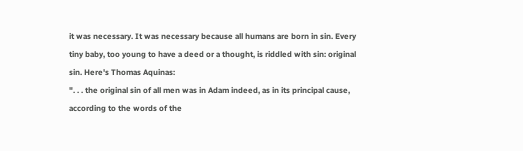it was necessary. It was necessary because all humans are born in sin. Every tiny baby, too young to have a deed or a thought, is riddled with sin: original sin. Here's Thomas Aquinas:
". . . the original sin of all men was in Adam indeed, as in its principal cause, according to the words of the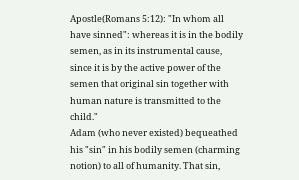Apostle(Romans 5:12): "In whom all have sinned": whereas it is in the bodily semen, as in its instrumental cause, since it is by the active power of the semen that original sin together with human nature is transmitted to the child."
Adam (who never existed) bequeathed his "sin" in his bodily semen (charming notion) to all of humanity. That sin,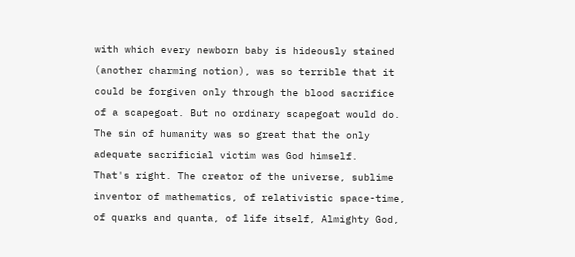with which every newborn baby is hideously stained (another charming notion), was so terrible that it could be forgiven only through the blood sacrifice of a scapegoat. But no ordinary scapegoat would do. The sin of humanity was so great that the only adequate sacrificial victim was God himself.
That's right. The creator of the universe, sublime inventor of mathematics, of relativistic space-time, of quarks and quanta, of life itself, Almighty God,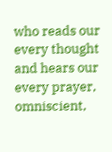who reads our every thought and hears our every prayer, omniscient,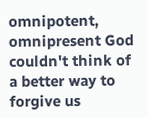omnipotent, omnipresent God couldn't think of a better way to forgive us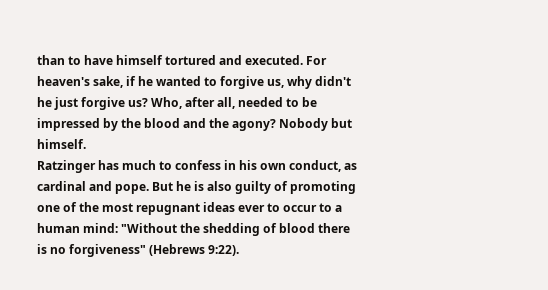than to have himself tortured and executed. For heaven's sake, if he wanted to forgive us, why didn't he just forgive us? Who, after all, needed to be impressed by the blood and the agony? Nobody but himself.
Ratzinger has much to confess in his own conduct, as cardinal and pope. But he is also guilty of promoting one of the most repugnant ideas ever to occur to a human mind: "Without the shedding of blood there is no forgiveness" (Hebrews 9:22).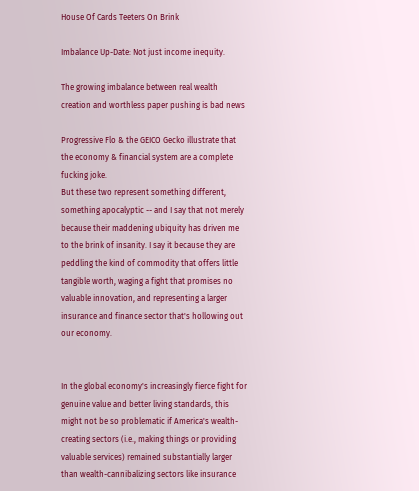House Of Cards Teeters On Brink

Imbalance Up-Date: Not just income inequity.

The growing imbalance between real wealth creation and worthless paper pushing is bad news

Progressive Flo & the GEICO Gecko illustrate that the economy & financial system are a complete fucking joke.
But these two represent something different, something apocalyptic -- and I say that not merely because their maddening ubiquity has driven me to the brink of insanity. I say it because they are peddling the kind of commodity that offers little tangible worth, waging a fight that promises no valuable innovation, and representing a larger insurance and finance sector that's hollowing out our economy.


In the global economy's increasingly fierce fight for genuine value and better living standards, this might not be so problematic if America's wealth-creating sectors (i.e., making things or providing valuable services) remained substantially larger than wealth-cannibalizing sectors like insurance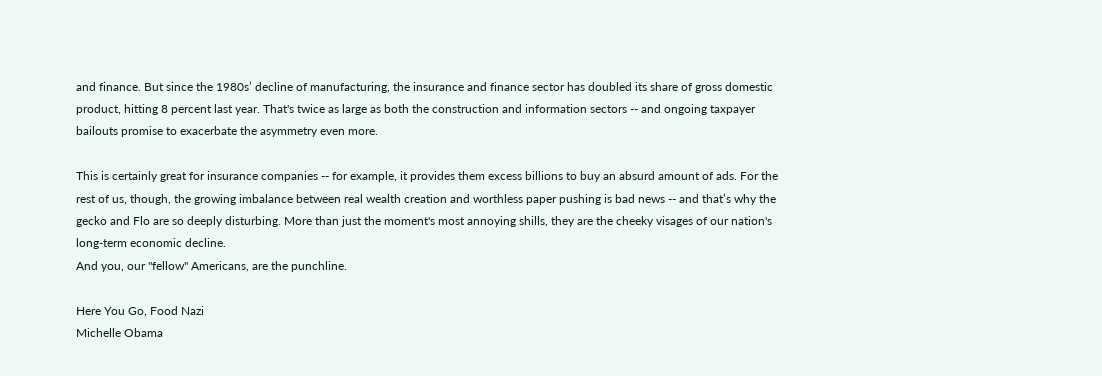and finance. But since the 1980s’ decline of manufacturing, the insurance and finance sector has doubled its share of gross domestic product, hitting 8 percent last year. That's twice as large as both the construction and information sectors -- and ongoing taxpayer bailouts promise to exacerbate the asymmetry even more.

This is certainly great for insurance companies -- for example, it provides them excess billions to buy an absurd amount of ads. For the rest of us, though, the growing imbalance between real wealth creation and worthless paper pushing is bad news -- and that’s why the gecko and Flo are so deeply disturbing. More than just the moment's most annoying shills, they are the cheeky visages of our nation's long-term economic decline.
And you, our "fellow" Americans, are the punchline.

Here You Go, Food Nazi
Michelle Obama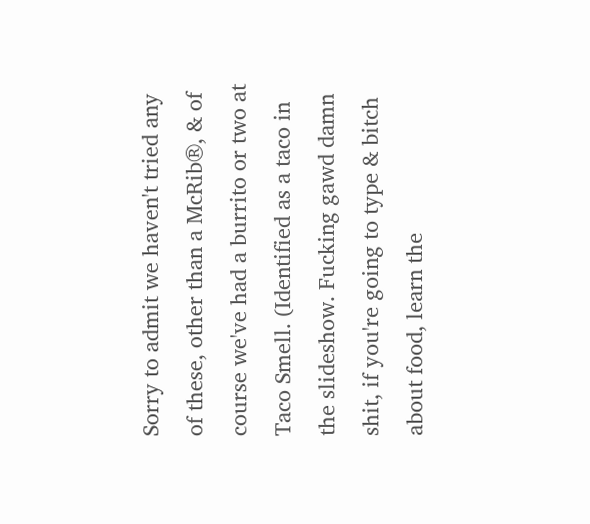Sorry to admit we haven't tried any of these, other than a McRib®, & of course we've had a burrito or two at Taco Smell. (Identified as a taco in the slideshow. Fucking gawd damn shit, if you're going to type & bitch about food, learn the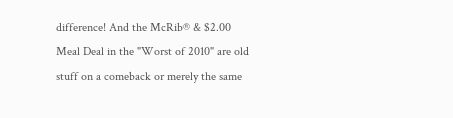difference! And the McRib® & $2.00 Meal Deal in the "Worst of 2010" are old stuff on a comeback or merely the same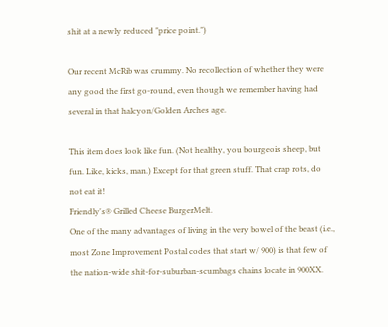shit at a newly reduced "price point.")

Our recent McRib was crummy. No recollection of whether they were any good the first go-round, even though we remember having had several in that halcyon/Golden Arches age.

This item does look like fun. (Not healthy, you bourgeois sheep, but fun. Like, kicks, man.) Except for that green stuff. That crap rots, do not eat it!
Friendly's® Grilled Cheese BurgerMelt.
One of the many advantages of living in the very bowel of the beast (i.e., most Zone Improvement Postal codes that start w/ 900) is that few of the nation-wide shit-for-suburban-scumbags chains locate in 900XX.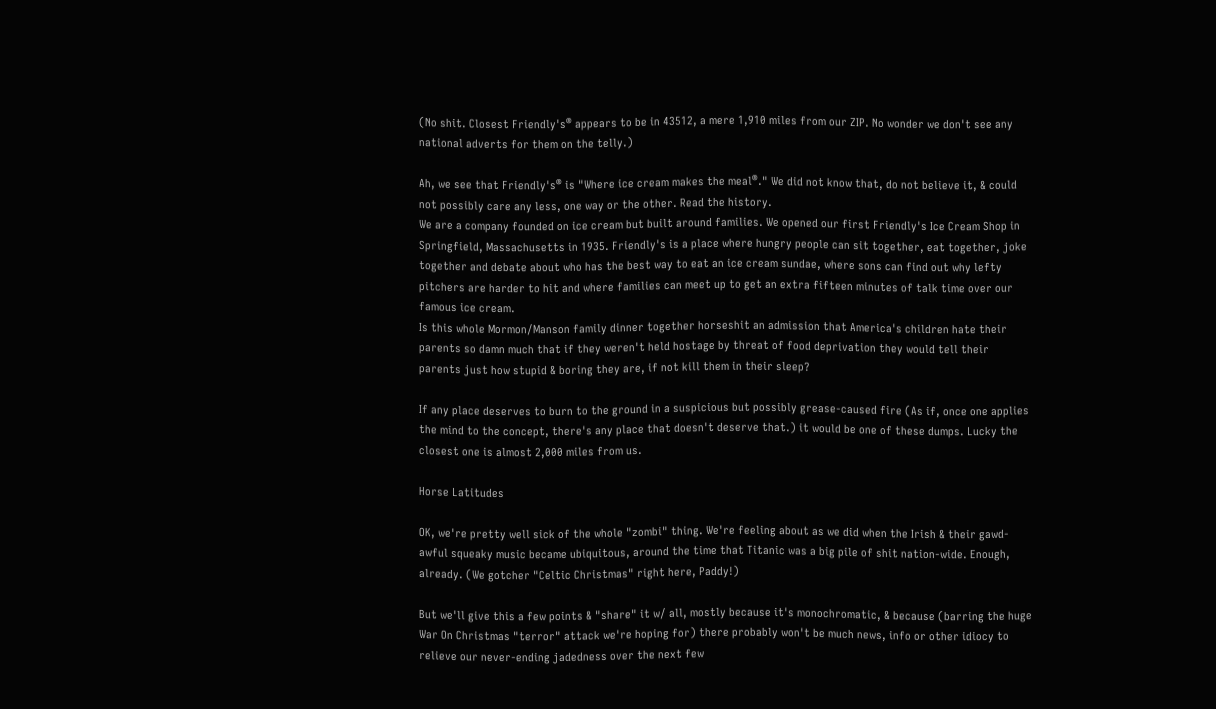(No shit. Closest Friendly's® appears to be in 43512, a mere 1,910 miles from our ZIP. No wonder we don't see any national adverts for them on the telly.)

Ah, we see that Friendly's® is "Where ice cream makes the meal®." We did not know that, do not believe it, & could not possibly care any less, one way or the other. Read the history.
We are a company founded on ice cream but built around families. We opened our first Friendly's Ice Cream Shop in Springfield, Massachusetts in 1935. Friendly's is a place where hungry people can sit together, eat together, joke together and debate about who has the best way to eat an ice cream sundae, where sons can find out why lefty pitchers are harder to hit and where families can meet up to get an extra fifteen minutes of talk time over our famous ice cream.
Is this whole Mormon/Manson family dinner together horseshit an admission that America's children hate their parents so damn much that if they weren't held hostage by threat of food deprivation they would tell their parents just how stupid & boring they are, if not kill them in their sleep?

If any place deserves to burn to the ground in a suspicious but possibly grease-caused fire (As if, once one applies the mind to the concept, there's any place that doesn't deserve that.) it would be one of these dumps. Lucky the closest one is almost 2,000 miles from us.

Horse Latitudes

OK, we're pretty well sick of the whole "zombi" thing. We're feeling about as we did when the Irish & their gawd-awful squeaky music became ubiquitous, around the time that Titanic was a big pile of shit nation-wide. Enough, already. (We gotcher "Celtic Christmas" right here, Paddy!)

But we'll give this a few points & "share" it w/ all, mostly because it's monochromatic, & because (barring the huge War On Christmas "terror" attack we're hoping for) there probably won't be much news, info or other idiocy to relieve our never-ending jadedness over the next few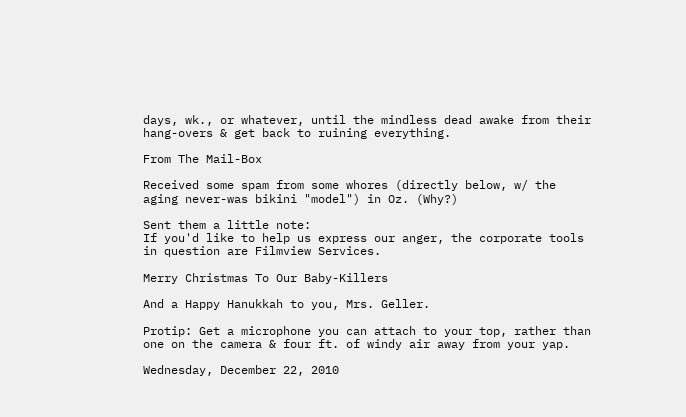days, wk., or whatever, until the mindless dead awake from their hang-overs & get back to ruining everything.

From The Mail-Box

Received some spam from some whores (directly below, w/ the aging never-was bikini "model") in Oz. (Why?)

Sent them a little note:
If you'd like to help us express our anger, the corporate tools in question are Filmview Services.

Merry Christmas To Our Baby-Killers

And a Happy Hanukkah to you, Mrs. Geller.

Protip: Get a microphone you can attach to your top, rather than one on the camera & four ft. of windy air away from your yap.

Wednesday, December 22, 2010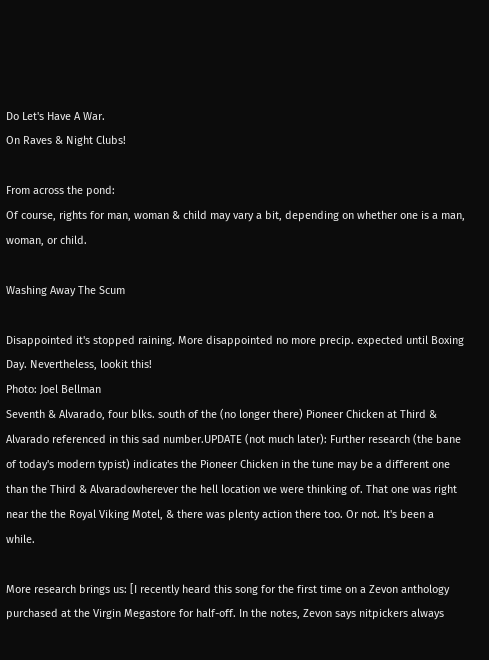Do Let's Have A War.
On Raves & Night Clubs!

From across the pond:
Of course, rights for man, woman & child may vary a bit, depending on whether one is a man, woman, or child.

Washing Away The Scum

Disappointed it's stopped raining. More disappointed no more precip. expected until Boxing Day. Nevertheless, lookit this!
Photo: Joel Bellman
Seventh & Alvarado, four blks. south of the (no longer there) Pioneer Chicken at Third & Alvarado referenced in this sad number.UPDATE (not much later): Further research (the bane of today's modern typist) indicates the Pioneer Chicken in the tune may be a different one than the Third & Alvaradowherever the hell location we were thinking of. That one was right near the the Royal Viking Motel, & there was plenty action there too. Or not. It's been a while.

More research brings us: [I recently heard this song for the first time on a Zevon anthology purchased at the Virgin Megastore for half-off. In the notes, Zevon says nitpickers always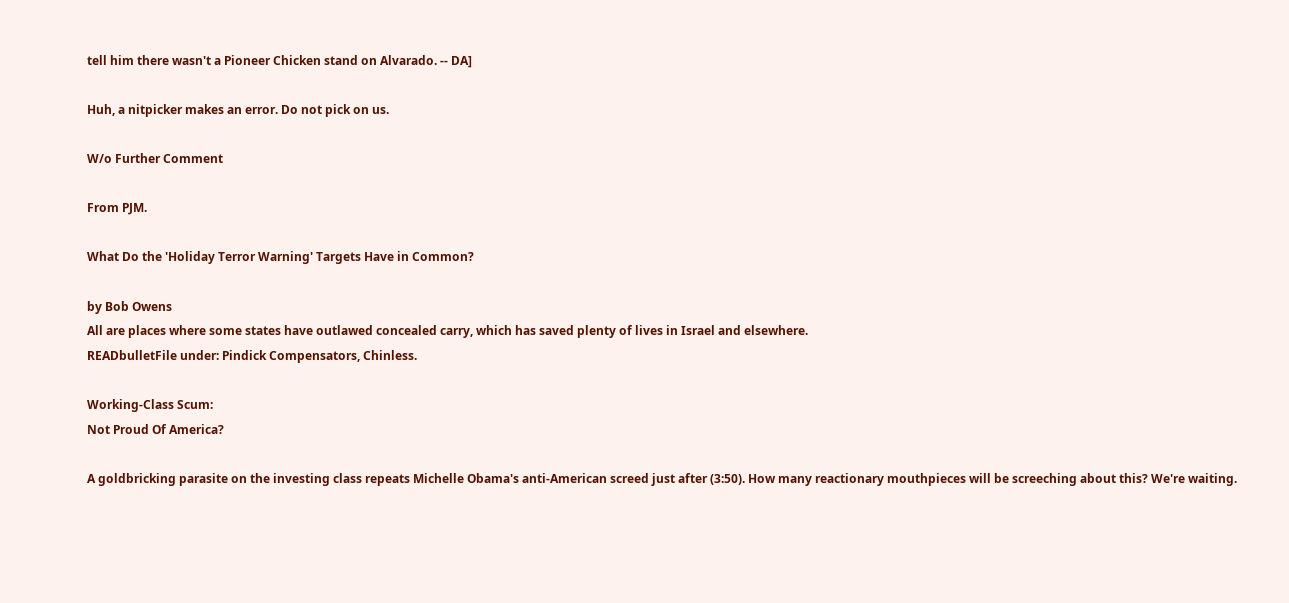tell him there wasn't a Pioneer Chicken stand on Alvarado. -- DA]

Huh, a nitpicker makes an error. Do not pick on us.

W/o Further Comment

From PJM.

What Do the 'Holiday Terror Warning' Targets Have in Common?

by Bob Owens
All are places where some states have outlawed concealed carry, which has saved plenty of lives in Israel and elsewhere.
READbulletFile under: Pindick Compensators, Chinless.

Working-Class Scum:
Not Proud Of America?

A goldbricking parasite on the investing class repeats Michelle Obama's anti-American screed just after (3:50). How many reactionary mouthpieces will be screeching about this? We're waiting.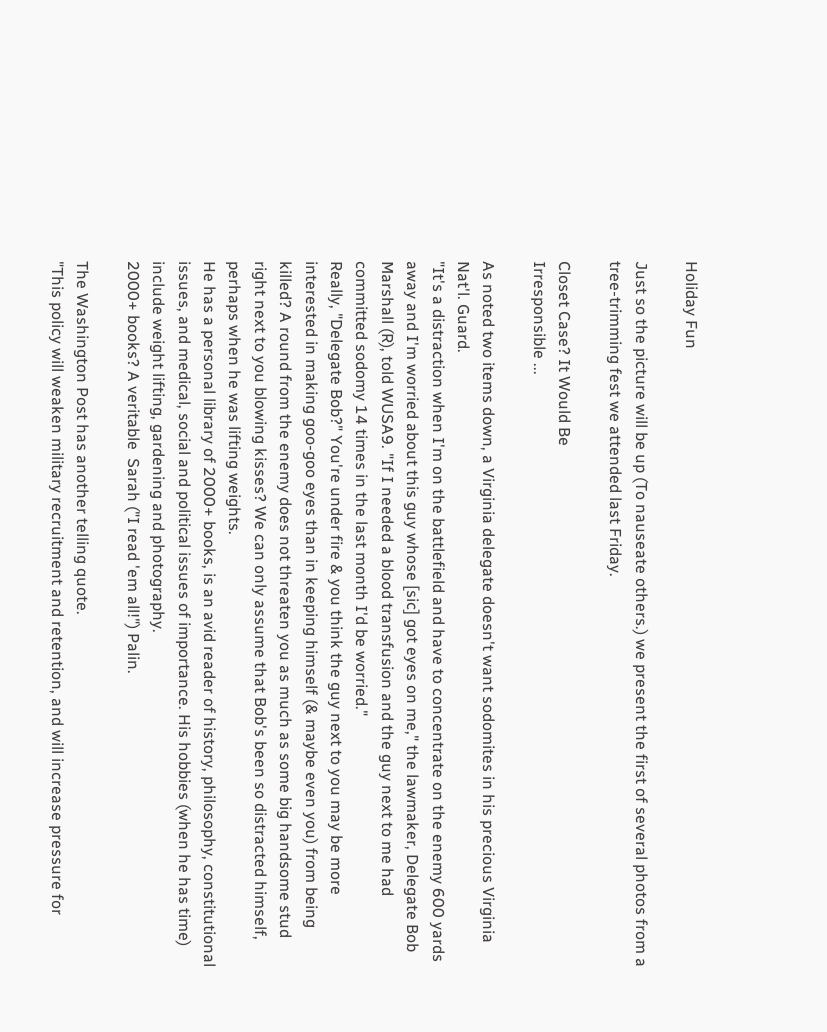Holiday Fun

Just so the picture will be up (To nauseate others.) we present the first of several photos from a tree-trimming fest we attended last Friday.

Closet Case? It Would Be
Irresponsible ...

As noted two items down, a Virginia delegate doesn't want sodomites in his precious Virginia Nat'l. Guard.
"It's a distraction when I'm on the battlefield and have to concentrate on the enemy 600 yards away and I'm worried about this guy whose [sic] got eyes on me," the lawmaker, Delegate Bob Marshall (R), told WUSA9. "If I needed a blood transfusion and the guy next to me had committed sodomy 14 times in the last month I'd be worried."
Really, "Delegate Bob?" You're under fire & you think the guy next to you may be more interested in making goo-goo eyes than in keeping himself (& maybe even you) from being killed? A round from the enemy does not threaten you as much as some big handsome stud right next to you blowing kisses? We can only assume that Bob's been so distracted himself, perhaps when he was lifting weights.
He has a personal library of 2000+ books, is an avid reader of history, philosophy, constitutional issues, and medical, social and political issues of importance. His hobbies (when he has time) include weight lifting, gardening and photography.
2000+ books? A veritable  Sarah ("I read 'em all!") Palin.

The Washington Post has another telling quote.
"This policy will weaken military recruitment and retention, and will increase pressure for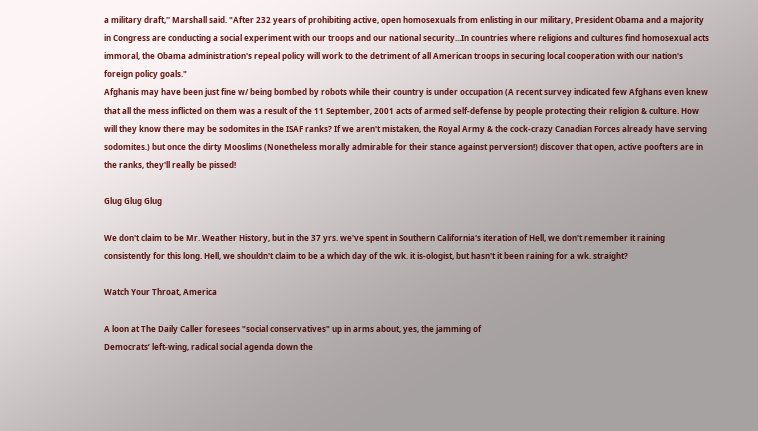a military draft,'' Marshall said. "After 232 years of prohibiting active, open homosexuals from enlisting in our military, President Obama and a majority in Congress are conducting a social experiment with our troops and our national security...In countries where religions and cultures find homosexual acts immoral, the Obama administration's repeal policy will work to the detriment of all American troops in securing local cooperation with our nation's foreign policy goals."
Afghanis may have been just fine w/ being bombed by robots while their country is under occupation (A recent survey indicated few Afghans even knew that all the mess inflicted on them was a result of the 11 September, 2001 acts of armed self-defense by people protecting their religion & culture. How will they know there may be sodomites in the ISAF ranks? If we aren't mistaken, the Royal Army & the cock-crazy Canadian Forces already have serving sodomites.) but once the dirty Mooslims (Nonetheless morally admirable for their stance against perversion!) discover that open, active poofters are in the ranks, they'll really be pissed!

Glug Glug Glug

We don't claim to be Mr. Weather History, but in the 37 yrs. we've spent in Southern California's iteration of Hell, we don't remember it raining consistently for this long. Hell, we shouldn't claim to be a which day of the wk. it is-ologist, but hasn't it been raining for a wk. straight?

Watch Your Throat, America

A loon at The Daily Caller foresees "social conservatives" up in arms about, yes, the jamming of
Democrats’ left-wing, radical social agenda down the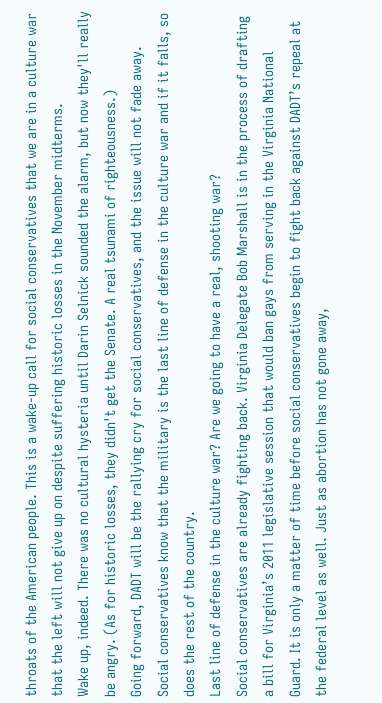throats of the American people. This is a wake-up call for social conservatives that we are in a culture war that the left will not give up on despite suffering historic losses in the November midterms.
Wake up, indeed. There was no cultural hysteria until Darin Selnick sounded the alarm, but now they'll really be angry. (As for historic losses, they didn't get the Senate. A real tsunami of righteousness.)
Going forward, DADT will be the rallying cry for social conservatives, and the issue will not fade away. Social conservatives know that the military is the last line of defense in the culture war and if it falls, so does the rest of the country.
Last line of defense in the culture war? Are we going to have a real, shooting war?
Social conservatives are already fighting back. Virginia Delegate Bob Marshall is in the process of drafting a bill for Virginia’s 2011 legislative session that would ban gays from serving in the Virginia National Guard. It is only a matter of time before social conservatives begin to fight back against DADT’s repeal at the federal level as well. Just as abortion has not gone away,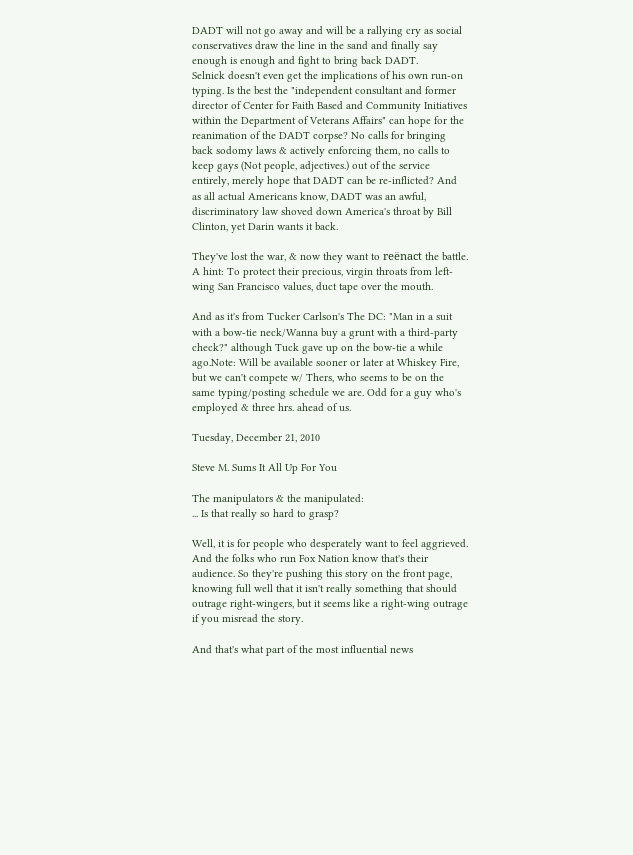DADT will not go away and will be a rallying cry as social conservatives draw the line in the sand and finally say enough is enough and fight to bring back DADT.
Selnick doesn't even get the implications of his own run-on typing. Is the best the "independent consultant and former director of Center for Faith Based and Community Initiatives within the Department of Veterans Affairs" can hope for the reanimation of the DADT corpse? No calls for bringing back sodomy laws & actively enforcing them, no calls to keep gays (Not people, adjectives.) out of the service entirely, merely hope that DADT can be re-inflicted? And as all actual Americans know, DADT was an awful, discriminatory law shoved down America's throat by Bill Clinton, yet Darin wants it back.

They've lost the war, & now they want to reënact the battle. A hint: To protect their precious, virgin throats from left-wing San Francisco values, duct tape over the mouth.

And as it's from Tucker Carlson's The DC: "Man in a suit with a bow-tie neck/Wanna buy a grunt with a third-party check?" although Tuck gave up on the bow-tie a while ago.Note: Will be available sooner or later at Whiskey Fire, but we can't compete w/ Thers, who seems to be on the same typing/posting schedule we are. Odd for a guy who's employed & three hrs. ahead of us.

Tuesday, December 21, 2010

Steve M. Sums It All Up For You

The manipulators & the manipulated:
... Is that really so hard to grasp?

Well, it is for people who desperately want to feel aggrieved. And the folks who run Fox Nation know that's their audience. So they're pushing this story on the front page, knowing full well that it isn't really something that should outrage right-wingers, but it seems like a right-wing outrage if you misread the story.

And that's what part of the most influential news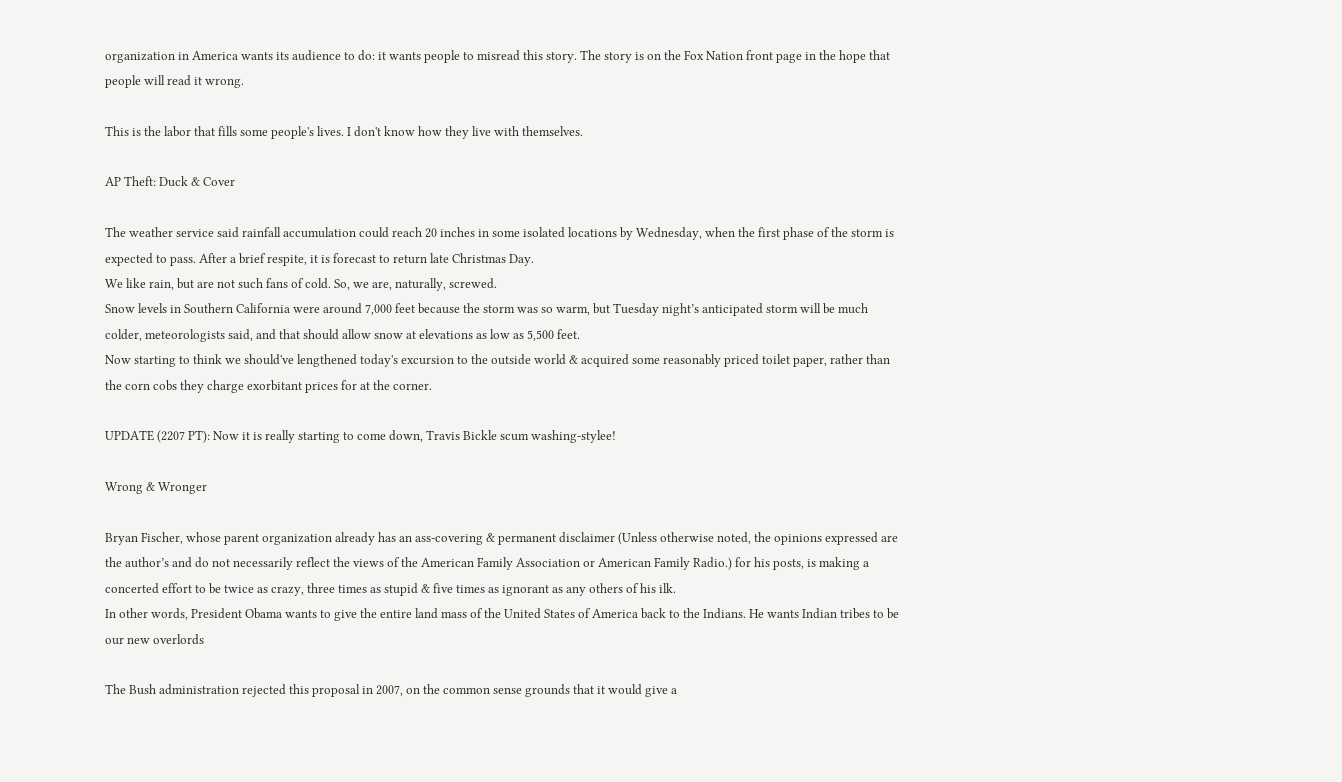organization in America wants its audience to do: it wants people to misread this story. The story is on the Fox Nation front page in the hope that people will read it wrong.

This is the labor that fills some people's lives. I don't know how they live with themselves.

AP Theft: Duck & Cover

The weather service said rainfall accumulation could reach 20 inches in some isolated locations by Wednesday, when the first phase of the storm is expected to pass. After a brief respite, it is forecast to return late Christmas Day.
We like rain, but are not such fans of cold. So, we are, naturally, screwed.
Snow levels in Southern California were around 7,000 feet because the storm was so warm, but Tuesday night’s anticipated storm will be much colder, meteorologists said, and that should allow snow at elevations as low as 5,500 feet.
Now starting to think we should've lengthened today's excursion to the outside world & acquired some reasonably priced toilet paper, rather than the corn cobs they charge exorbitant prices for at the corner.

UPDATE (2207 PT): Now it is really starting to come down, Travis Bickle scum washing-stylee!

Wrong & Wronger

Bryan Fischer, whose parent organization already has an ass-covering & permanent disclaimer (Unless otherwise noted, the opinions expressed are the author’s and do not necessarily reflect the views of the American Family Association or American Family Radio.) for his posts, is making a concerted effort to be twice as crazy, three times as stupid & five times as ignorant as any others of his ilk.
In other words, President Obama wants to give the entire land mass of the United States of America back to the Indians. He wants Indian tribes to be our new overlords

The Bush administration rejected this proposal in 2007, on the common sense grounds that it would give a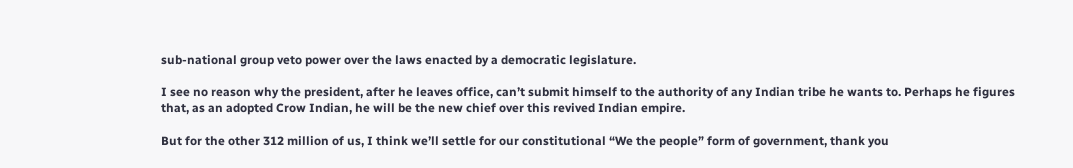sub-national group veto power over the laws enacted by a democratic legislature.

I see no reason why the president, after he leaves office, can’t submit himself to the authority of any Indian tribe he wants to. Perhaps he figures that, as an adopted Crow Indian, he will be the new chief over this revived Indian empire.

But for the other 312 million of us, I think we’ll settle for our constitutional “We the people” form of government, thank you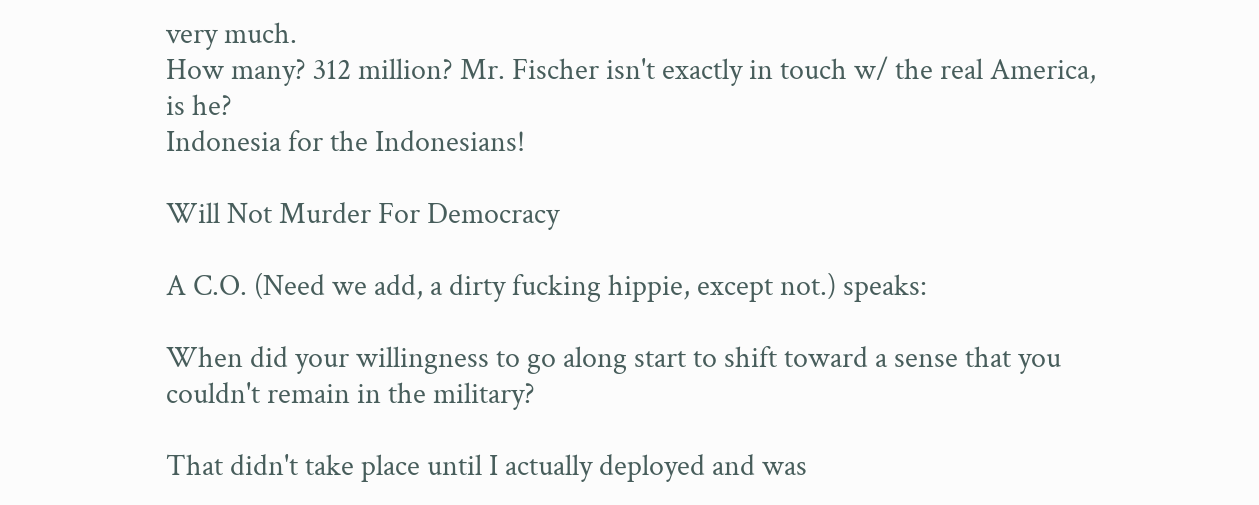very much.
How many? 312 million? Mr. Fischer isn't exactly in touch w/ the real America, is he?
Indonesia for the Indonesians!

Will Not Murder For Democracy

A C.O. (Need we add, a dirty fucking hippie, except not.) speaks:

When did your willingness to go along start to shift toward a sense that you couldn't remain in the military?

That didn't take place until I actually deployed and was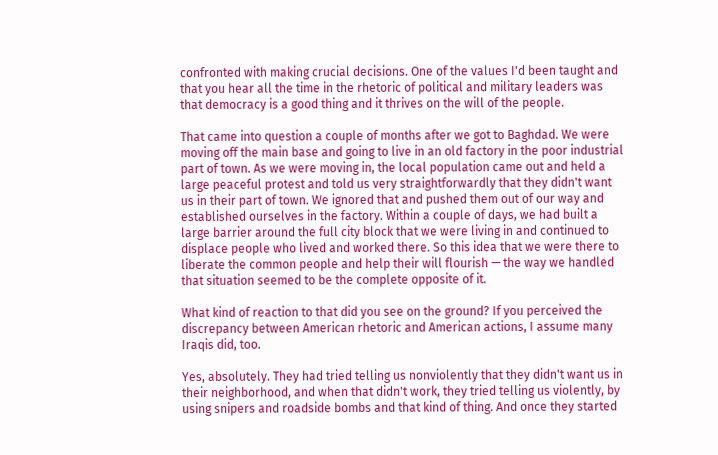confronted with making crucial decisions. One of the values I'd been taught and that you hear all the time in the rhetoric of political and military leaders was that democracy is a good thing and it thrives on the will of the people.

That came into question a couple of months after we got to Baghdad. We were moving off the main base and going to live in an old factory in the poor industrial part of town. As we were moving in, the local population came out and held a large peaceful protest and told us very straightforwardly that they didn't want us in their part of town. We ignored that and pushed them out of our way and established ourselves in the factory. Within a couple of days, we had built a large barrier around the full city block that we were living in and continued to displace people who lived and worked there. So this idea that we were there to liberate the common people and help their will flourish — the way we handled that situation seemed to be the complete opposite of it.

What kind of reaction to that did you see on the ground? If you perceived the discrepancy between American rhetoric and American actions, I assume many Iraqis did, too.

Yes, absolutely. They had tried telling us nonviolently that they didn't want us in their neighborhood, and when that didn't work, they tried telling us violently, by using snipers and roadside bombs and that kind of thing. And once they started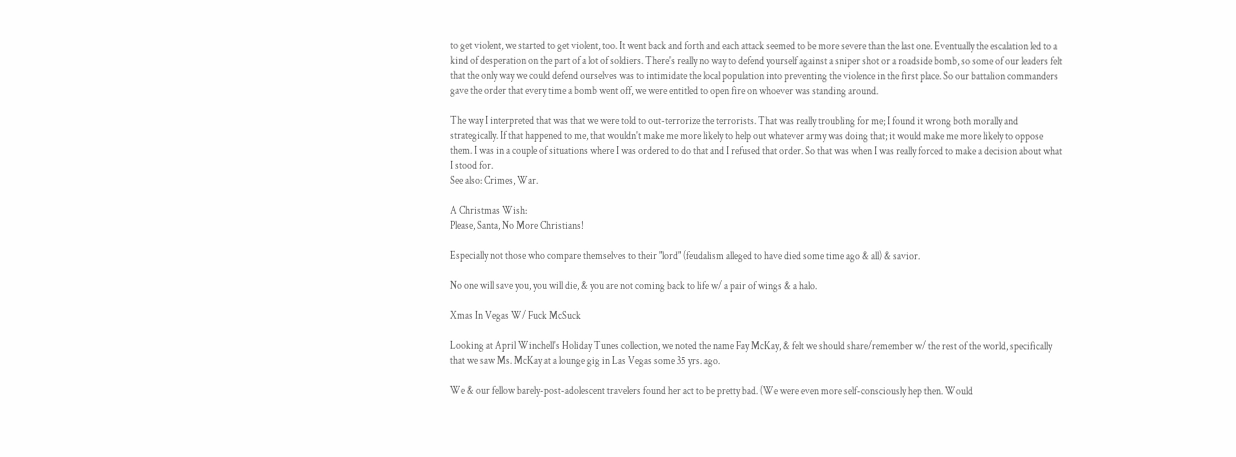to get violent, we started to get violent, too. It went back and forth and each attack seemed to be more severe than the last one. Eventually the escalation led to a kind of desperation on the part of a lot of soldiers. There's really no way to defend yourself against a sniper shot or a roadside bomb, so some of our leaders felt that the only way we could defend ourselves was to intimidate the local population into preventing the violence in the first place. So our battalion commanders gave the order that every time a bomb went off, we were entitled to open fire on whoever was standing around.

The way I interpreted that was that we were told to out-terrorize the terrorists. That was really troubling for me; I found it wrong both morally and strategically. If that happened to me, that wouldn't make me more likely to help out whatever army was doing that; it would make me more likely to oppose them. I was in a couple of situations where I was ordered to do that and I refused that order. So that was when I was really forced to make a decision about what I stood for.
See also: Crimes, War.

A Christmas Wish:
Please, Santa, No More Christians!

Especially not those who compare themselves to their "lord" (feudalism alleged to have died some time ago & all) & savior.

No one will save you, you will die, & you are not coming back to life w/ a pair of wings & a halo.

Xmas In Vegas W/ Fuck McSuck

Looking at April Winchell's Holiday Tunes collection, we noted the name Fay McKay, & felt we should share/remember w/ the rest of the world, specifically that we saw Ms. McKay at a lounge gig in Las Vegas some 35 yrs. ago.

We & our fellow barely-post-adolescent travelers found her act to be pretty bad. (We were even more self-consciously hep then. Would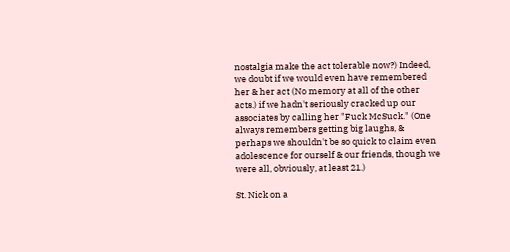nostalgia make the act tolerable now?) Indeed, we doubt if we would even have remembered her & her act (No memory at all of the other acts.) if we hadn't seriously cracked up our associates by calling her "Fuck McSuck." (One always remembers getting big laughs, & perhaps we shouldn't be so quick to claim even adolescence for ourself & our friends, though we were all, obviously, at least 21.)

St. Nick on a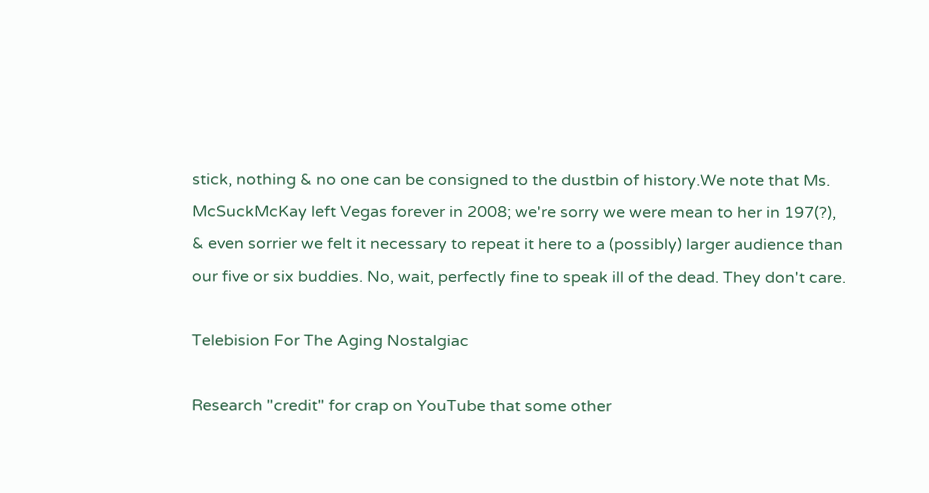stick, nothing & no one can be consigned to the dustbin of history.We note that Ms. McSuckMcKay left Vegas forever in 2008; we're sorry we were mean to her in 197(?), & even sorrier we felt it necessary to repeat it here to a (possibly) larger audience than our five or six buddies. No, wait, perfectly fine to speak ill of the dead. They don't care.

Telebision For The Aging Nostalgiac

Research "credit" for crap on YouTube that some other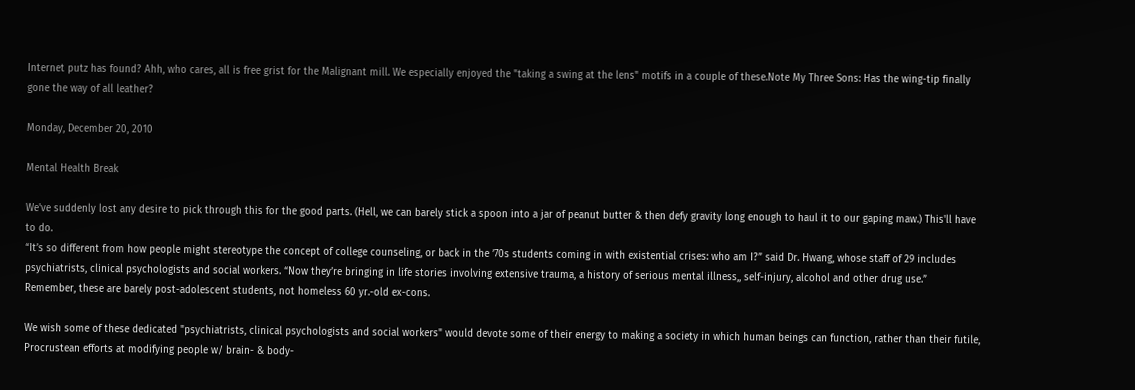Internet putz has found? Ahh, who cares, all is free grist for the Malignant mill. We especially enjoyed the "taking a swing at the lens" motifs in a couple of these.Note My Three Sons: Has the wing-tip finally gone the way of all leather?

Monday, December 20, 2010

Mental Health Break

We've suddenly lost any desire to pick through this for the good parts. (Hell, we can barely stick a spoon into a jar of peanut butter & then defy gravity long enough to haul it to our gaping maw.) This'll have to do.
“It’s so different from how people might stereotype the concept of college counseling, or back in the ’70s students coming in with existential crises: who am I?” said Dr. Hwang, whose staff of 29 includes psychiatrists, clinical psychologists and social workers. “Now they’re bringing in life stories involving extensive trauma, a history of serious mental illness,, self-injury, alcohol and other drug use.”
Remember, these are barely post-adolescent students, not homeless 60 yr.-old ex-cons.

We wish some of these dedicated "psychiatrists, clinical psychologists and social workers" would devote some of their energy to making a society in which human beings can function, rather than their futile, Procrustean efforts at modifying people w/ brain- & body-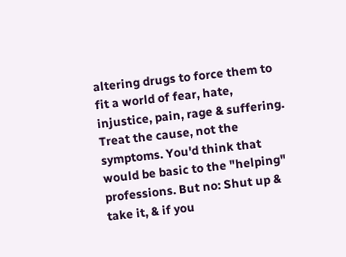altering drugs to force them to fit a world of fear, hate, injustice, pain, rage & suffering. Treat the cause, not the symptoms. You'd think that would be basic to the "helping" professions. But no: Shut up & take it, & if you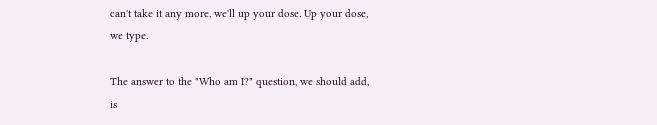can't take it any more, we'll up your dose. Up your dose, we type.

The answer to the "Who am I?" question, we should add, is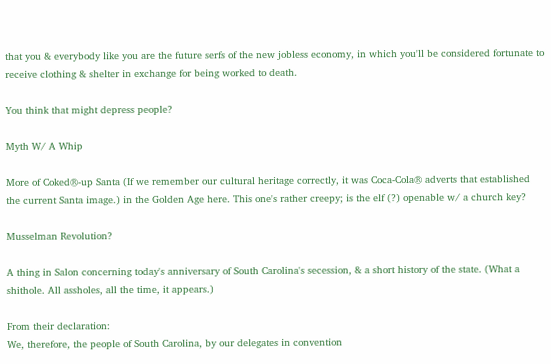that you & everybody like you are the future serfs of the new jobless economy, in which you'll be considered fortunate to receive clothing & shelter in exchange for being worked to death.

You think that might depress people?

Myth W/ A Whip

More of Coked®-up Santa (If we remember our cultural heritage correctly, it was Coca-Cola® adverts that established the current Santa image.) in the Golden Age here. This one's rather creepy; is the elf (?) openable w/ a church key?

Musselman Revolution?

A thing in Salon concerning today's anniversary of South Carolina's secession, & a short history of the state. (What a shithole. All assholes, all the time, it appears.)

From their declaration:
We, therefore, the people of South Carolina, by our delegates in convention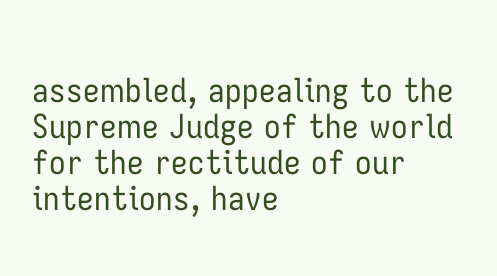assembled, appealing to the Supreme Judge of the world for the rectitude of our intentions, have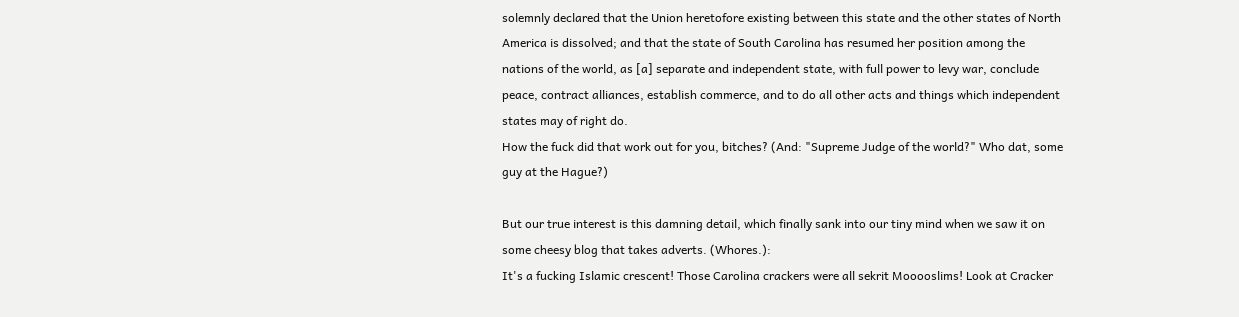solemnly declared that the Union heretofore existing between this state and the other states of North America is dissolved; and that the state of South Carolina has resumed her position among the nations of the world, as [a] separate and independent state, with full power to levy war, conclude peace, contract alliances, establish commerce, and to do all other acts and things which independent states may of right do.
How the fuck did that work out for you, bitches? (And: "Supreme Judge of the world?" Who dat, some guy at the Hague?)

But our true interest is this damning detail, which finally sank into our tiny mind when we saw it on some cheesy blog that takes adverts. (Whores.):
It's a fucking Islamic crescent! Those Carolina crackers were all sekrit Mooooslims! Look at Cracker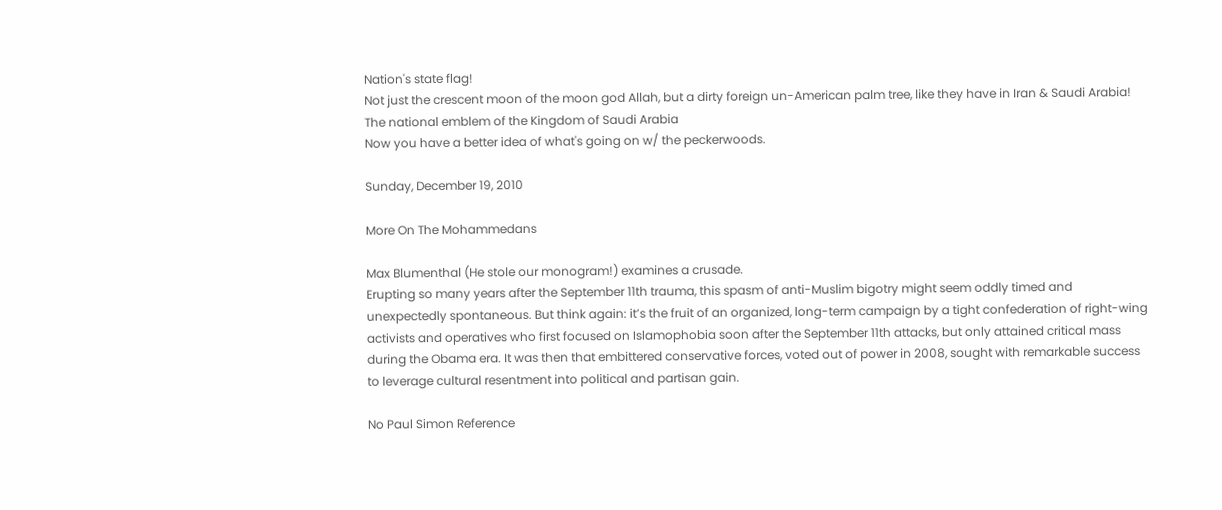Nation's state flag!
Not just the crescent moon of the moon god Allah, but a dirty foreign un-American palm tree, like they have in Iran & Saudi Arabia!
The national emblem of the Kingdom of Saudi Arabia
Now you have a better idea of what's going on w/ the peckerwoods.

Sunday, December 19, 2010

More On The Mohammedans

Max Blumenthal (He stole our monogram!) examines a crusade.
Erupting so many years after the September 11th trauma, this spasm of anti-Muslim bigotry might seem oddly timed and unexpectedly spontaneous. But think again: it’s the fruit of an organized, long-term campaign by a tight confederation of right-wing activists and operatives who first focused on Islamophobia soon after the September 11th attacks, but only attained critical mass during the Obama era. It was then that embittered conservative forces, voted out of power in 2008, sought with remarkable success to leverage cultural resentment into political and partisan gain.

No Paul Simon Reference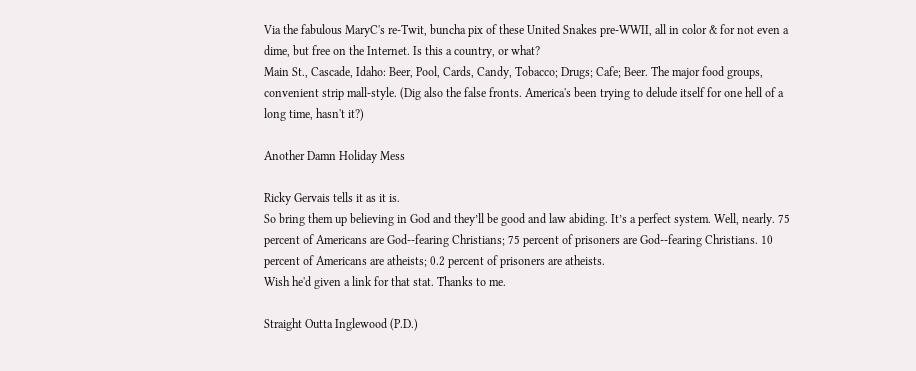Via the fabulous MaryC's re-Twit, buncha pix of these United Snakes pre-WWII, all in color & for not even a dime, but free on the Internet. Is this a country, or what?
Main St., Cascade, Idaho: Beer, Pool, Cards, Candy, Tobacco; Drugs; Cafe; Beer. The major food groups, convenient strip mall-style. (Dig also the false fronts. America's been trying to delude itself for one hell of a long time, hasn't it?)

Another Damn Holiday Mess

Ricky Gervais tells it as it is.
So bring them up believing in God and they’ll be good and law abiding. It’s a perfect system. Well, nearly. 75 percent of Americans are God-‐fearing Christians; 75 percent of prisoners are God-‐fearing Christians. 10 percent of Americans are atheists; 0.2 percent of prisoners are atheists.
Wish he'd given a link for that stat. Thanks to me.

Straight Outta Inglewood (P.D.)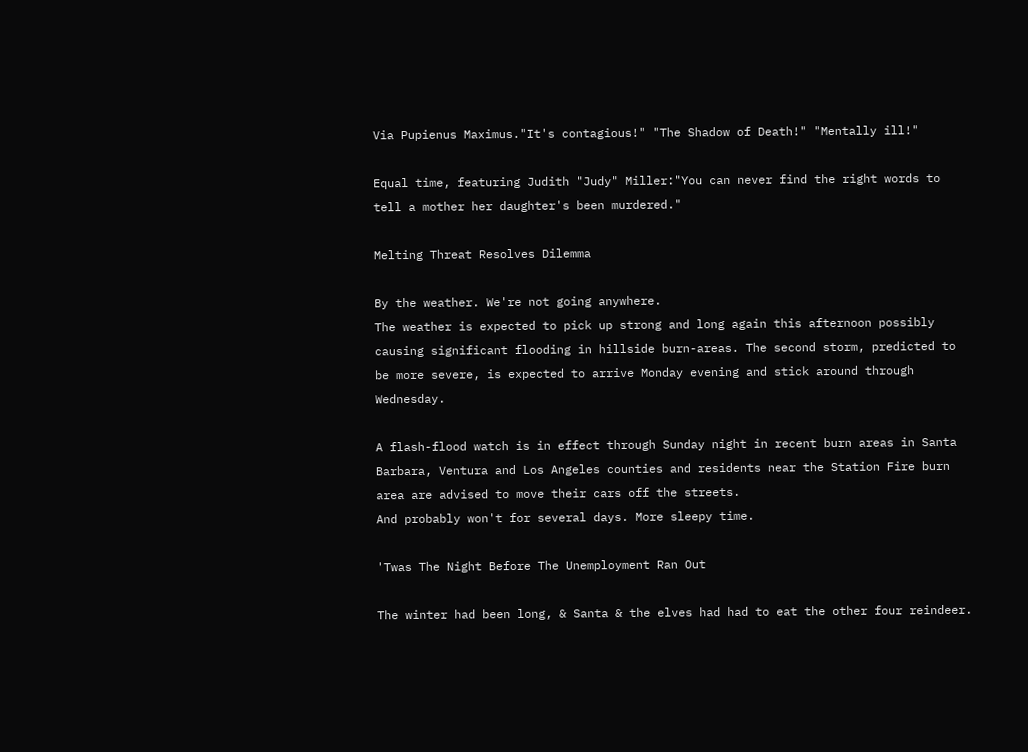Via Pupienus Maximus."It's contagious!" "The Shadow of Death!" "Mentally ill!"

Equal time, featuring Judith "Judy" Miller:"You can never find the right words to tell a mother her daughter's been murdered."

Melting Threat Resolves Dilemma

By the weather. We're not going anywhere.
The weather is expected to pick up strong and long again this afternoon possibly causing significant flooding in hillside burn-areas. The second storm, predicted to be more severe, is expected to arrive Monday evening and stick around through Wednesday.

A flash-flood watch is in effect through Sunday night in recent burn areas in Santa Barbara, Ventura and Los Angeles counties and residents near the Station Fire burn area are advised to move their cars off the streets.
And probably won't for several days. More sleepy time.

'Twas The Night Before The Unemployment Ran Out

The winter had been long, & Santa & the elves had had to eat the other four reindeer.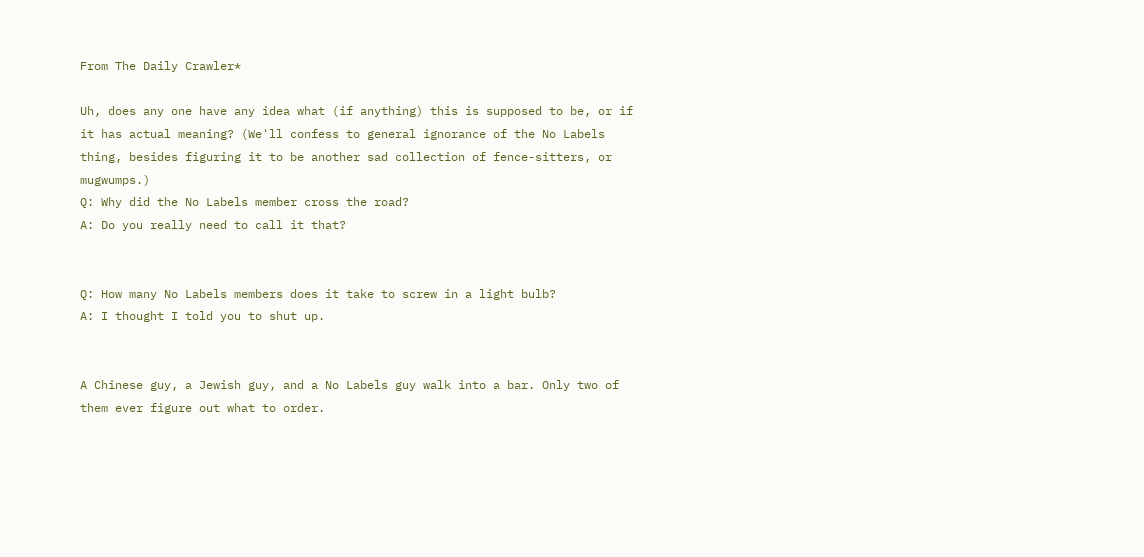From The Daily Crawler*

Uh, does any one have any idea what (if anything) this is supposed to be, or if it has actual meaning? (We'll confess to general ignorance of the No Labels thing, besides figuring it to be another sad collection of fence-sitters, or mugwumps.)
Q: Why did the No Labels member cross the road?
A: Do you really need to call it that?


Q: How many No Labels members does it take to screw in a light bulb?
A: I thought I told you to shut up.


A Chinese guy, a Jewish guy, and a No Labels guy walk into a bar. Only two of them ever figure out what to order.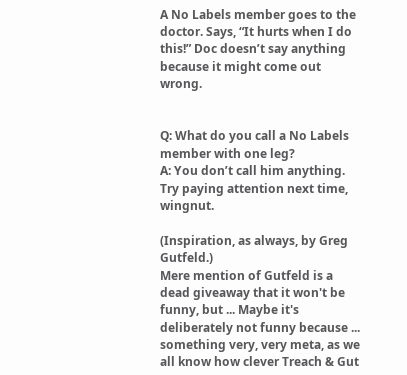A No Labels member goes to the doctor. Says, “It hurts when I do this!” Doc doesn’t say anything because it might come out wrong.


Q: What do you call a No Labels member with one leg?
A: You don’t call him anything. Try paying attention next time, wingnut.

(Inspiration, as always, by Greg Gutfeld.)
Mere mention of Gutfeld is a dead giveaway that it won't be funny, but ... Maybe it's deliberately not funny because ... something very, very meta, as we all know how clever Treach & Gut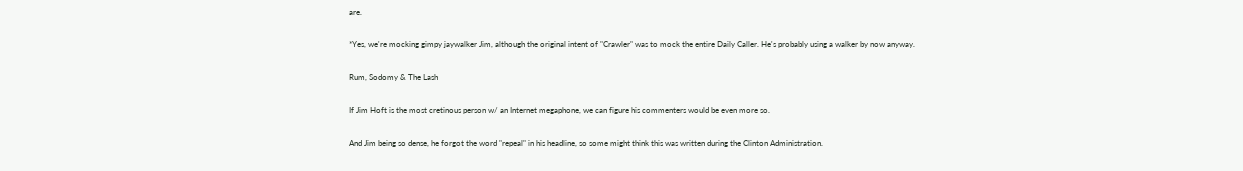are.

*Yes, we're mocking gimpy jaywalker Jim, although the original intent of "Crawler" was to mock the entire Daily Caller. He's probably using a walker by now anyway.

Rum, Sodomy & The Lash

If Jim Hoft is the most cretinous person w/ an Internet megaphone, we can figure his commenters would be even more so.

And Jim being so dense, he forgot the word "repeal" in his headline, so some might think this was written during the Clinton Administration.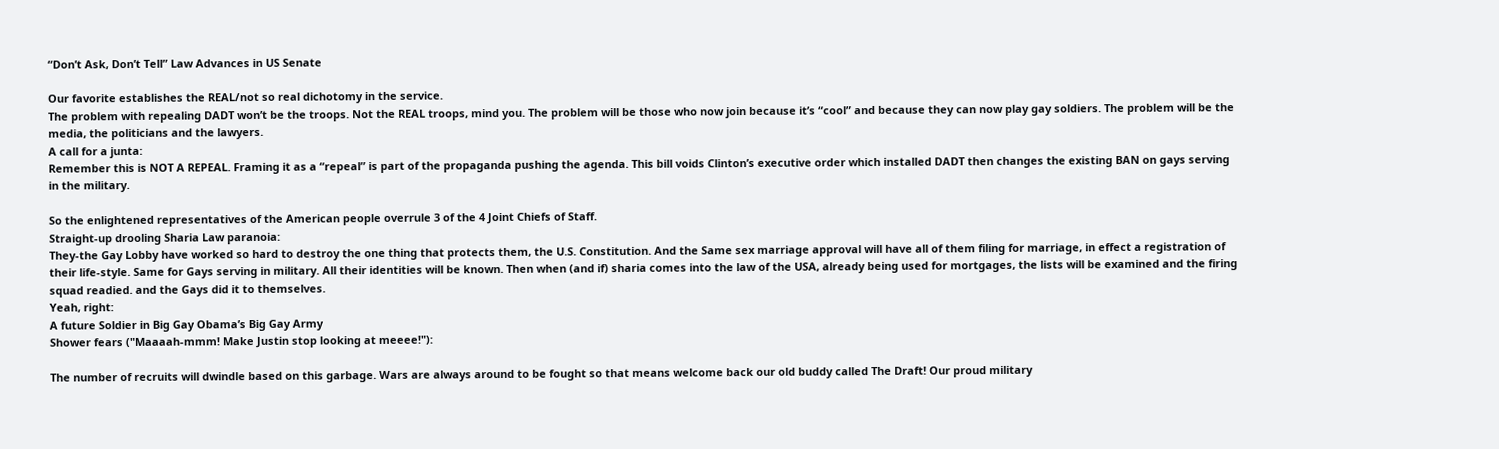“Don’t Ask, Don’t Tell” Law Advances in US Senate

Our favorite establishes the REAL/not so real dichotomy in the service.
The problem with repealing DADT won’t be the troops. Not the REAL troops, mind you. The problem will be those who now join because it’s “cool” and because they can now play gay soldiers. The problem will be the media, the politicians and the lawyers.
A call for a junta:
Remember this is NOT A REPEAL. Framing it as a “repeal” is part of the propaganda pushing the agenda. This bill voids Clinton’s executive order which installed DADT then changes the existing BAN on gays serving in the military.

So the enlightened representatives of the American people overrule 3 of the 4 Joint Chiefs of Staff.
Straight-up drooling Sharia Law paranoia:
They-the Gay Lobby have worked so hard to destroy the one thing that protects them, the U.S. Constitution. And the Same sex marriage approval will have all of them filing for marriage, in effect a registration of their life-style. Same for Gays serving in military. All their identities will be known. Then when (and if) sharia comes into the law of the USA, already being used for mortgages, the lists will be examined and the firing squad readied. and the Gays did it to themselves.
Yeah, right:
A future Soldier in Big Gay Obama’s Big Gay Army
Shower fears ("Maaaah-mmm! Make Justin stop looking at meeee!"):

The number of recruits will dwindle based on this garbage. Wars are always around to be fought so that means welcome back our old buddy called The Draft! Our proud military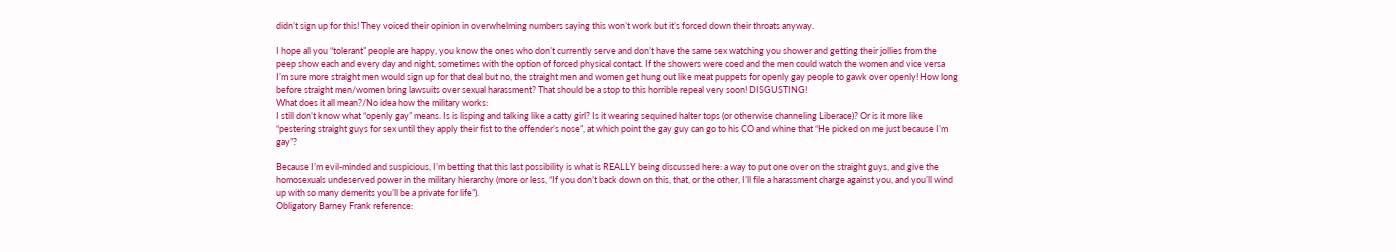didn’t sign up for this! They voiced their opinion in overwhelming numbers saying this won’t work but it’s forced down their throats anyway.

I hope all you “tolerant” people are happy, you know the ones who don’t currently serve and don’t have the same sex watching you shower and getting their jollies from the peep show each and every day and night, sometimes with the option of forced physical contact. If the showers were coed and the men could watch the women and vice versa I’m sure more straight men would sign up for that deal but no, the straight men and women get hung out like meat puppets for openly gay people to gawk over openly! How long before straight men/women bring lawsuits over sexual harassment? That should be a stop to this horrible repeal very soon! DISGUSTING!
What does it all mean?/No idea how the military works:
I still don’t know what “openly gay” means. Is is lisping and talking like a catty girl? Is it wearing sequined halter tops (or otherwise channeling Liberace)? Or is it more like “pestering straight guys for sex until they apply their fist to the offender’s nose”, at which point the gay guy can go to his CO and whine that “He picked on me just because I’m gay”?

Because I’m evil-minded and suspicious, I’m betting that this last possibility is what is REALLY being discussed here: a way to put one over on the straight guys, and give the homosexuals undeserved power in the military hierarchy (more or less, “If you don’t back down on this, that, or the other, I’ll file a harassment charge against you, and you’ll wind up with so many demerits you’ll be a private for life”).
Obligatory Barney Frank reference: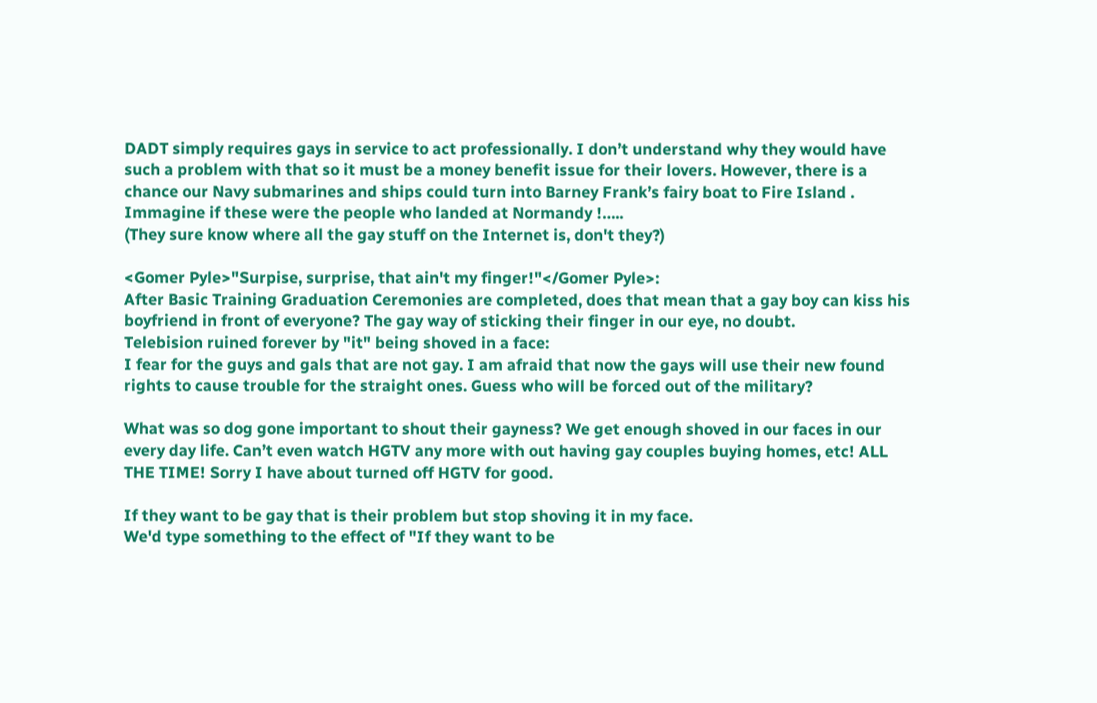DADT simply requires gays in service to act professionally. I don’t understand why they would have such a problem with that so it must be a money benefit issue for their lovers. However, there is a chance our Navy submarines and ships could turn into Barney Frank’s fairy boat to Fire Island . Immagine if these were the people who landed at Normandy !…..
(They sure know where all the gay stuff on the Internet is, don't they?)

<Gomer Pyle>"Surpise, surprise, that ain't my finger!"</Gomer Pyle>:
After Basic Training Graduation Ceremonies are completed, does that mean that a gay boy can kiss his boyfriend in front of everyone? The gay way of sticking their finger in our eye, no doubt.
Telebision ruined forever by "it" being shoved in a face:
I fear for the guys and gals that are not gay. I am afraid that now the gays will use their new found rights to cause trouble for the straight ones. Guess who will be forced out of the military?

What was so dog gone important to shout their gayness? We get enough shoved in our faces in our every day life. Can’t even watch HGTV any more with out having gay couples buying homes, etc! ALL THE TIME! Sorry I have about turned off HGTV for good.

If they want to be gay that is their problem but stop shoving it in my face.
We'd type something to the effect of "If they want to be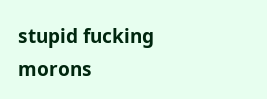stupid fucking morons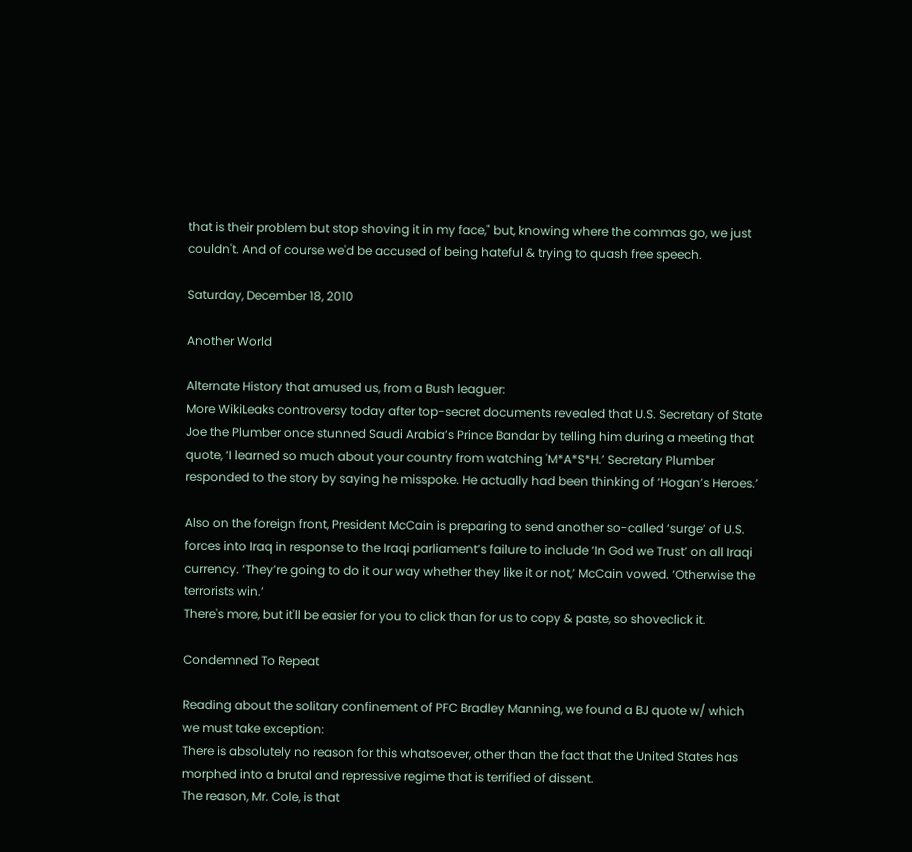that is their problem but stop shoving it in my face," but, knowing where the commas go, we just couldn't. And of course we'd be accused of being hateful & trying to quash free speech.

Saturday, December 18, 2010

Another World

Alternate History that amused us, from a Bush leaguer:
More WikiLeaks controversy today after top-secret documents revealed that U.S. Secretary of State Joe the Plumber once stunned Saudi Arabia’s Prince Bandar by telling him during a meeting that quote, ‘I learned so much about your country from watching 'M*A*S*H.’ Secretary Plumber responded to the story by saying he misspoke. He actually had been thinking of ‘Hogan’s Heroes.’

Also on the foreign front, President McCain is preparing to send another so-called ‘surge’ of U.S. forces into Iraq in response to the Iraqi parliament’s failure to include ‘In God we Trust’ on all Iraqi currency. ‘They’re going to do it our way whether they like it or not,’ McCain vowed. ‘Otherwise the terrorists win.’
There's more, but it'll be easier for you to click than for us to copy & paste, so shoveclick it.

Condemned To Repeat

Reading about the solitary confinement of PFC Bradley Manning, we found a BJ quote w/ which we must take exception:
There is absolutely no reason for this whatsoever, other than the fact that the United States has morphed into a brutal and repressive regime that is terrified of dissent.
The reason, Mr. Cole, is that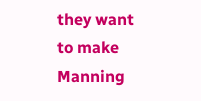they want to make Manning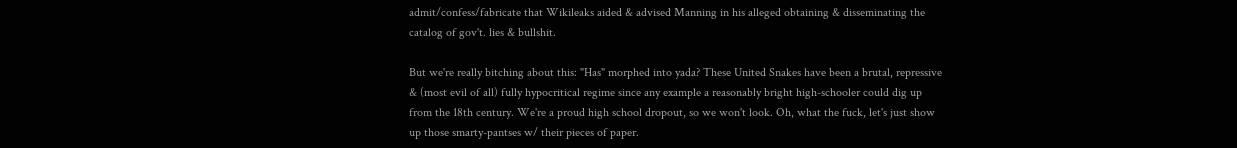admit/confess/fabricate that Wikileaks aided & advised Manning in his alleged obtaining & disseminating the catalog of gov't. lies & bullshit.

But we're really bitching about this: "Has" morphed into yada? These United Snakes have been a brutal, repressive & (most evil of all) fully hypocritical regime since any example a reasonably bright high-schooler could dig up from the 18th century. We're a proud high school dropout, so we won't look. Oh, what the fuck, let's just show up those smarty-pantses w/ their pieces of paper.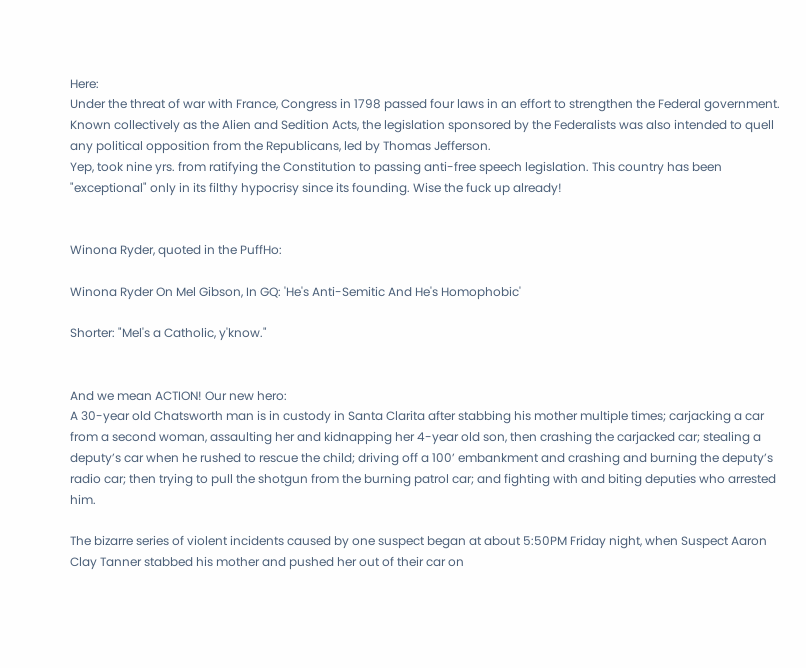Here:
Under the threat of war with France, Congress in 1798 passed four laws in an effort to strengthen the Federal government. Known collectively as the Alien and Sedition Acts, the legislation sponsored by the Federalists was also intended to quell any political opposition from the Republicans, led by Thomas Jefferson.
Yep, took nine yrs. from ratifying the Constitution to passing anti-free speech legislation. This country has been "exceptional" only in its filthy hypocrisy since its founding. Wise the fuck up already!


Winona Ryder, quoted in the PuffHo:

Winona Ryder On Mel Gibson, In GQ: 'He's Anti-Semitic And He's Homophobic'

Shorter: "Mel's a Catholic, y'know."


And we mean ACTION! Our new hero:
A 30-year old Chatsworth man is in custody in Santa Clarita after stabbing his mother multiple times; carjacking a car from a second woman, assaulting her and kidnapping her 4-year old son, then crashing the carjacked car; stealing a deputy’s car when he rushed to rescue the child; driving off a 100’ embankment and crashing and burning the deputy’s radio car; then trying to pull the shotgun from the burning patrol car; and fighting with and biting deputies who arrested him.

The bizarre series of violent incidents caused by one suspect began at about 5:50PM Friday night, when Suspect Aaron Clay Tanner stabbed his mother and pushed her out of their car on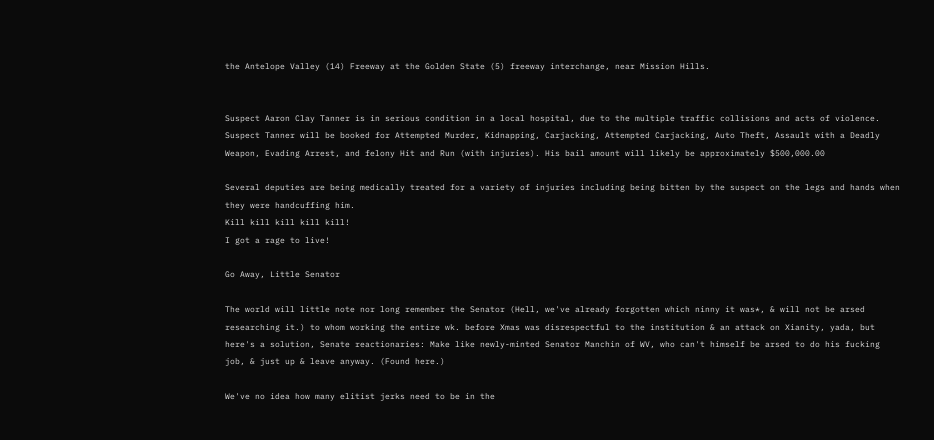the Antelope Valley (14) Freeway at the Golden State (5) freeway interchange, near Mission Hills.


Suspect Aaron Clay Tanner is in serious condition in a local hospital, due to the multiple traffic collisions and acts of violence. Suspect Tanner will be booked for Attempted Murder, Kidnapping, Carjacking, Attempted Carjacking, Auto Theft, Assault with a Deadly Weapon, Evading Arrest, and felony Hit and Run (with injuries). His bail amount will likely be approximately $500,000.00

Several deputies are being medically treated for a variety of injuries including being bitten by the suspect on the legs and hands when they were handcuffing him.
Kill kill kill kill kill!
I got a rage to live!

Go Away, Little Senator

The world will little note nor long remember the Senator (Hell, we've already forgotten which ninny it was*, & will not be arsed researching it.) to whom working the entire wk. before Xmas was disrespectful to the institution & an attack on Xianity, yada, but here's a solution, Senate reactionaries: Make like newly-minted Senator Manchin of WV, who can't himself be arsed to do his fucking job, & just up & leave anyway. (Found here.)

We've no idea how many elitist jerks need to be in the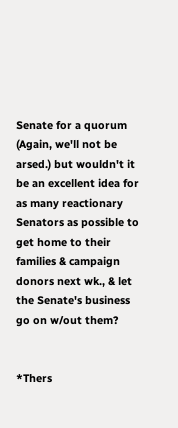Senate for a quorum (Again, we'll not be arsed.) but wouldn't it be an excellent idea for as many reactionary Senators as possible to get home to their families & campaign donors next wk., & let the Senate's business go on w/out them?


*Thers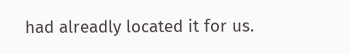had alreadly located it for us.